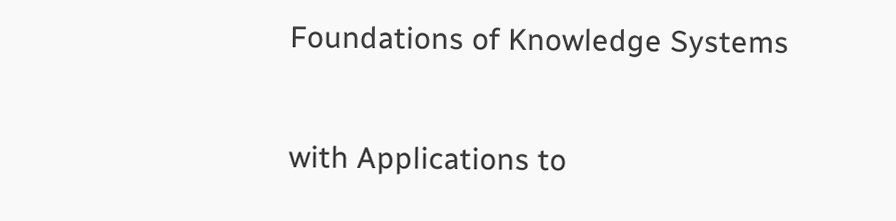Foundations of Knowledge Systems

with Applications to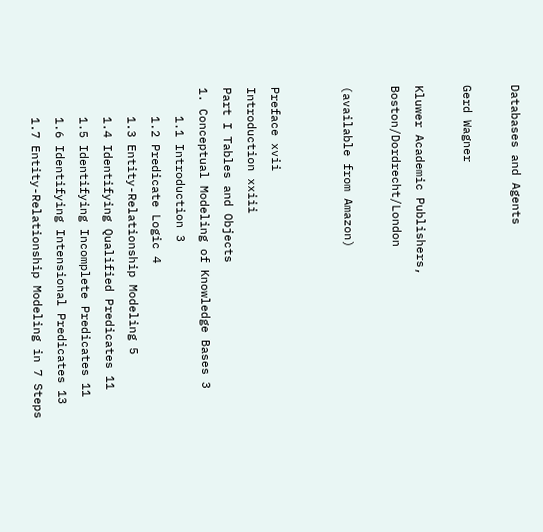Databases and Agents

Gerd Wagner

Kluwer Academic Publishers, Boston/Dordrecht/London

(available from Amazon)


Preface xvii
Introduction xxiii
Part I Tables and Objects
1. Conceptual Modeling of Knowledge Bases 3
    1.1 Introduction 3
    1.2 Predicate Logic 4
    1.3 Entity-Relationship Modeling 5
    1.4 Identifying Qualified Predicates 11
    1.5 Identifying Incomplete Predicates 11
    1.6 Identifying Intensional Predicates 13
    1.7 Entity-Relationship Modeling in 7 Steps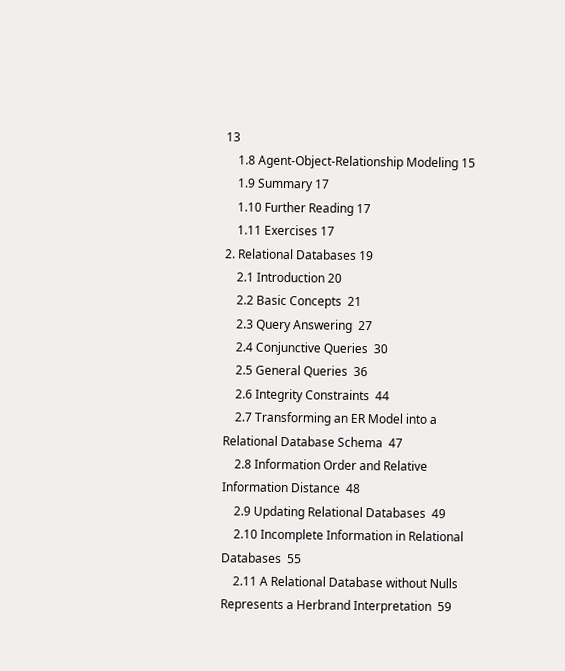13
    1.8 Agent-Object-Relationship Modeling 15
    1.9 Summary 17
    1.10 Further Reading 17
    1.11 Exercises 17
2. Relational Databases 19
    2.1 Introduction 20
    2.2 Basic Concepts  21
    2.3 Query Answering  27
    2.4 Conjunctive Queries  30
    2.5 General Queries  36
    2.6 Integrity Constraints  44
    2.7 Transforming an ER Model into a Relational Database Schema  47
    2.8 Information Order and Relative Information Distance  48
    2.9 Updating Relational Databases  49
    2.10 Incomplete Information in Relational Databases  55
    2.11 A Relational Database without Nulls Represents a Herbrand Interpretation  59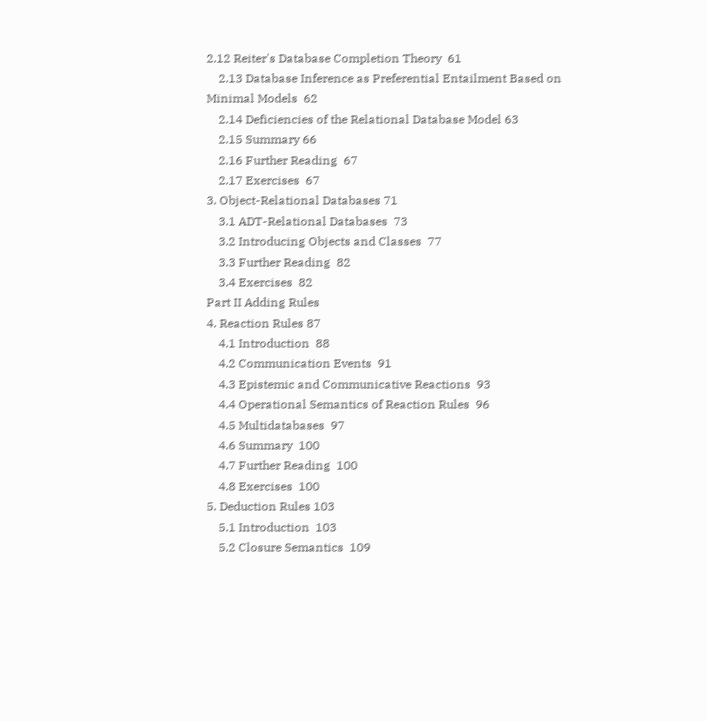2.12 Reiter's Database Completion Theory  61
    2.13 Database Inference as Preferential Entailment Based on Minimal Models  62
    2.14 Deficiencies of the Relational Database Model 63
    2.15 Summary 66
    2.16 Further Reading  67
    2.17 Exercises  67
3. Object-Relational Databases 71
    3.1 ADT-Relational Databases  73
    3.2 Introducing Objects and Classes  77
    3.3 Further Reading  82
    3.4 Exercises  82
Part II Adding Rules
4. Reaction Rules 87
    4.1 Introduction  88
    4.2 Communication Events  91
    4.3 Epistemic and Communicative Reactions  93
    4.4 Operational Semantics of Reaction Rules  96
    4.5 Multidatabases  97
    4.6 Summary  100
    4.7 Further Reading  100
    4.8 Exercises  100
5. Deduction Rules 103
    5.1 Introduction  103
    5.2 Closure Semantics  109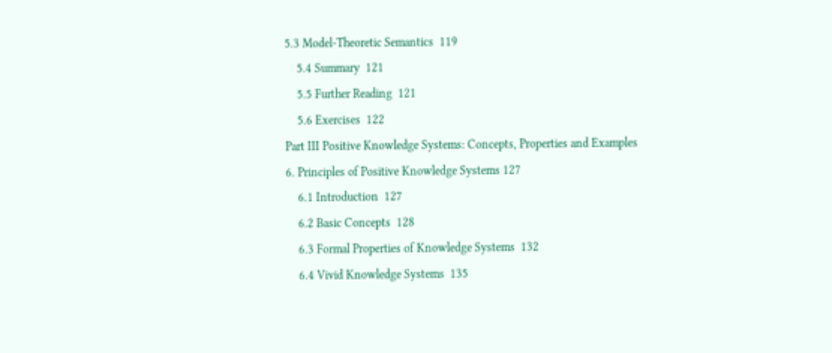5.3 Model-Theoretic Semantics  119
    5.4 Summary  121
    5.5 Further Reading  121
    5.6 Exercises  122
Part III Positive Knowledge Systems: Concepts, Properties and Examples
6. Principles of Positive Knowledge Systems 127
    6.1 Introduction  127
    6.2 Basic Concepts  128
    6.3 Formal Properties of Knowledge Systems  132
    6.4 Vivid Knowledge Systems  135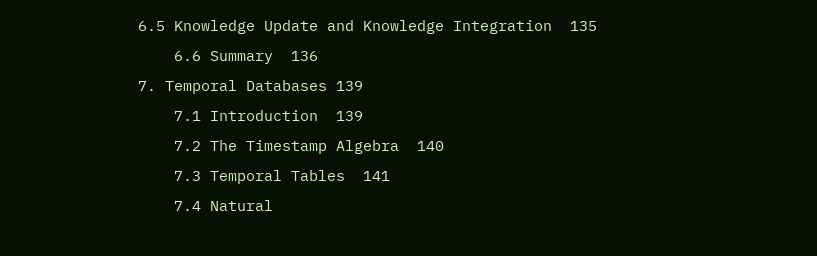6.5 Knowledge Update and Knowledge Integration  135
    6.6 Summary  136
7. Temporal Databases 139
    7.1 Introduction  139
    7.2 The Timestamp Algebra  140
    7.3 Temporal Tables  141
    7.4 Natural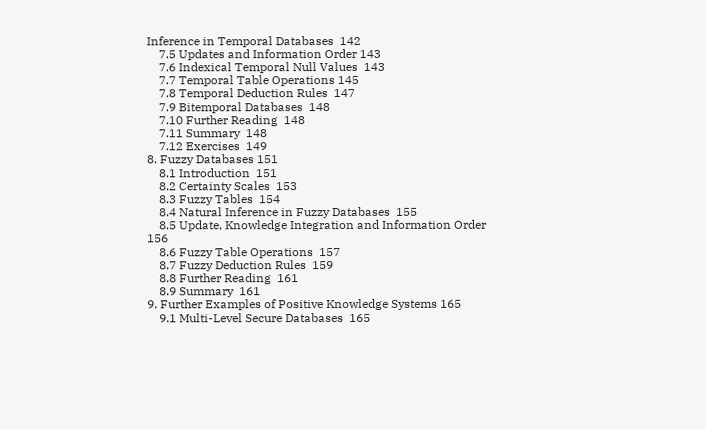Inference in Temporal Databases  142
    7.5 Updates and Information Order 143
    7.6 Indexical Temporal Null Values  143
    7.7 Temporal Table Operations 145
    7.8 Temporal Deduction Rules  147
    7.9 Bitemporal Databases  148
    7.10 Further Reading  148
    7.11 Summary  148
    7.12 Exercises  149
8. Fuzzy Databases 151
    8.1 Introduction  151
    8.2 Certainty Scales  153
    8.3 Fuzzy Tables  154
    8.4 Natural Inference in Fuzzy Databases  155
    8.5 Update, Knowledge Integration and Information Order  156
    8.6 Fuzzy Table Operations  157
    8.7 Fuzzy Deduction Rules  159
    8.8 Further Reading  161
    8.9 Summary  161
9. Further Examples of Positive Knowledge Systems 165
    9.1 Multi-Level Secure Databases  165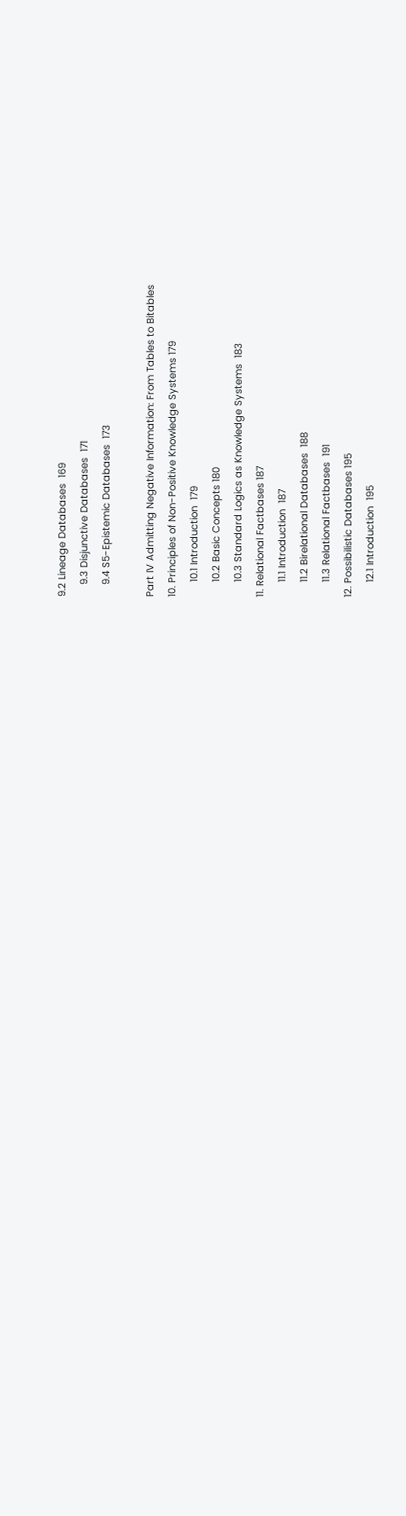9.2 Lineage Databases  169
    9.3 Disjunctive Databases  171
    9.4 S5-Epistemic Databases  173

Part IV Admitting Negative Information: From Tables to Bitables
10. Principles of Non-Positive Knowledge Systems 179
     10.1 Introduction  179
     10.2 Basic Concepts 180
     10.3 Standard Logics as Knowledge Systems  183
11. Relational Factbases 187
     11.1 Introduction  187
     11.2 Birelational Databases  188
     11.3 Relational Factbases  191
12. Possibilistic Databases 195
     12.1 Introduction  195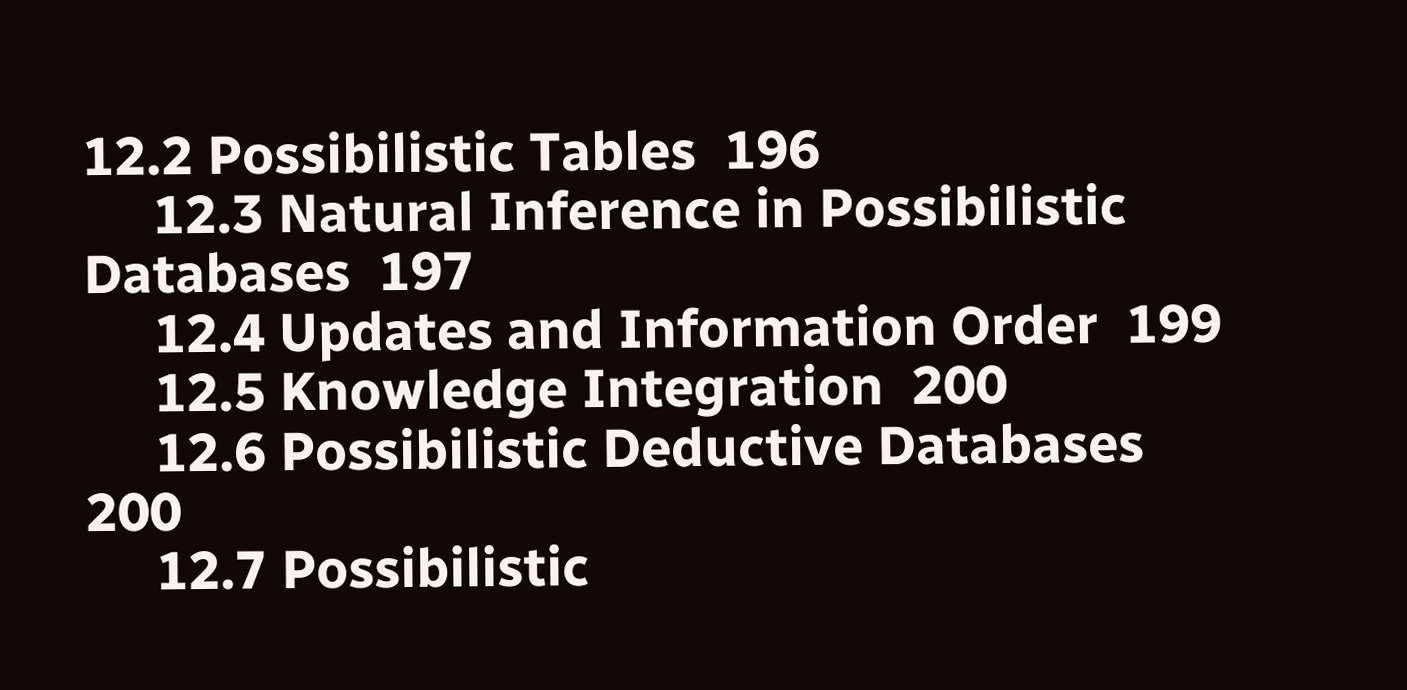12.2 Possibilistic Tables  196
     12.3 Natural Inference in Possibilistic Databases  197
     12.4 Updates and Information Order  199
     12.5 Knowledge Integration  200
     12.6 Possibilistic Deductive Databases  200
     12.7 Possibilistic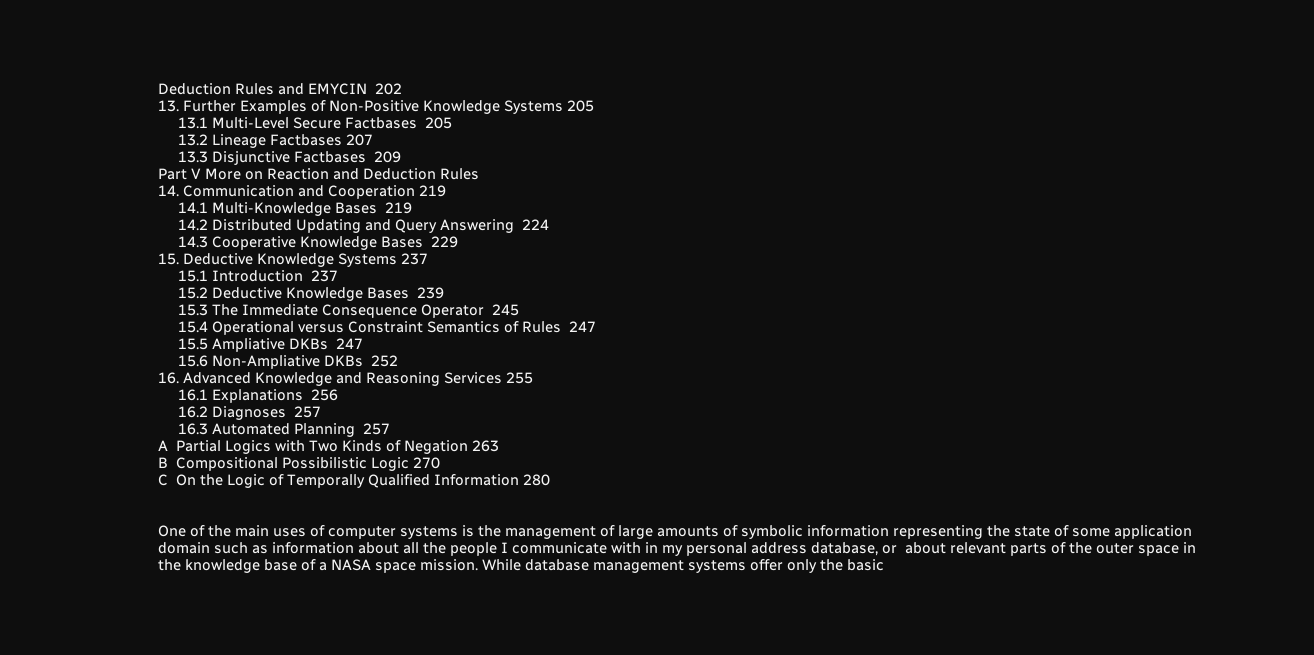Deduction Rules and EMYCIN  202
13. Further Examples of Non-Positive Knowledge Systems 205
     13.1 Multi-Level Secure Factbases  205
     13.2 Lineage Factbases 207
     13.3 Disjunctive Factbases  209
Part V More on Reaction and Deduction Rules
14. Communication and Cooperation 219
     14.1 Multi-Knowledge Bases  219
     14.2 Distributed Updating and Query Answering  224
     14.3 Cooperative Knowledge Bases  229
15. Deductive Knowledge Systems 237
     15.1 Introduction  237
     15.2 Deductive Knowledge Bases  239
     15.3 The Immediate Consequence Operator  245
     15.4 Operational versus Constraint Semantics of Rules  247
     15.5 Ampliative DKBs  247
     15.6 Non-Ampliative DKBs  252
16. Advanced Knowledge and Reasoning Services 255
     16.1 Explanations  256
     16.2 Diagnoses  257
     16.3 Automated Planning  257
A  Partial Logics with Two Kinds of Negation 263
B  Compositional Possibilistic Logic 270
C  On the Logic of Temporally Qualified Information 280


One of the main uses of computer systems is the management of large amounts of symbolic information representing the state of some application domain such as information about all the people I communicate with in my personal address database, or  about relevant parts of the outer space in the knowledge base of a NASA space mission. While database management systems offer only the basic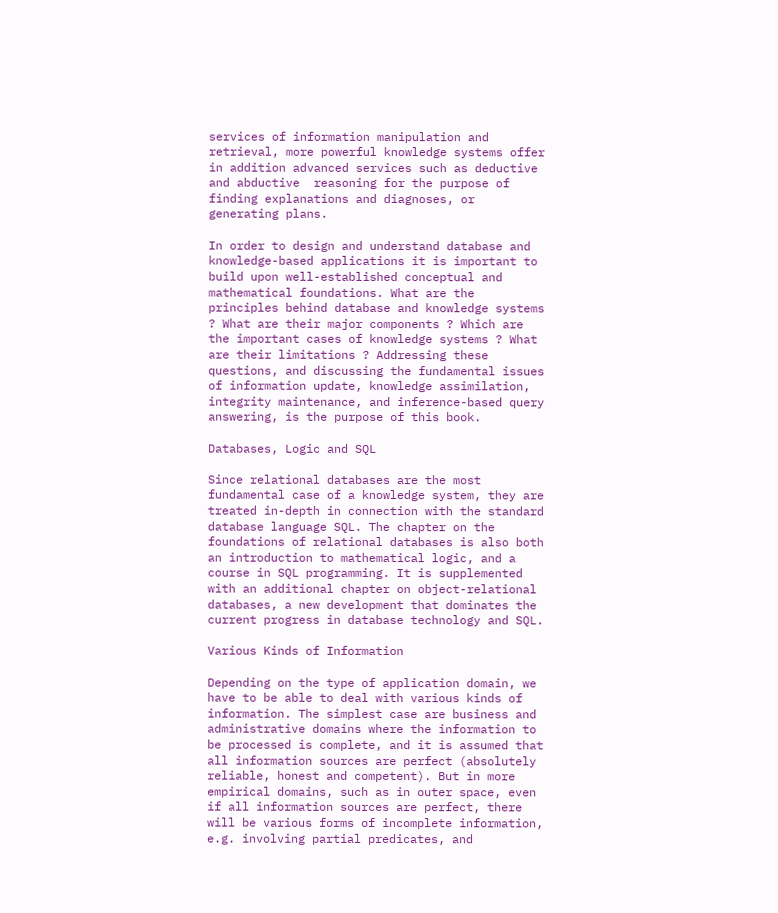services of information manipulation and retrieval, more powerful knowledge systems offer in addition advanced services such as deductive and abductive  reasoning for the purpose of finding explanations and diagnoses, or generating plans.

In order to design and understand database and knowledge-based applications it is important to build upon well-established conceptual and mathematical foundations. What are the principles behind database and knowledge systems ? What are their major components ? Which are the important cases of knowledge systems ? What are their limitations ? Addressing these questions, and discussing the fundamental issues of information update, knowledge assimilation, integrity maintenance, and inference-based query answering, is the purpose of this book.

Databases, Logic and SQL

Since relational databases are the most fundamental case of a knowledge system, they are treated in-depth in connection with the standard database language SQL. The chapter on the foundations of relational databases is also both an introduction to mathematical logic, and a course in SQL programming. It is supplemented with an additional chapter on object-relational databases, a new development that dominates the current progress in database technology and SQL.

Various Kinds of Information

Depending on the type of application domain, we have to be able to deal with various kinds of information. The simplest case are business and administrative domains where the information to be processed is complete, and it is assumed that all information sources are perfect (absolutely reliable, honest and competent). But in more empirical domains, such as in outer space, even if all information sources are perfect, there will be various forms of incomplete information, e.g. involving partial predicates, and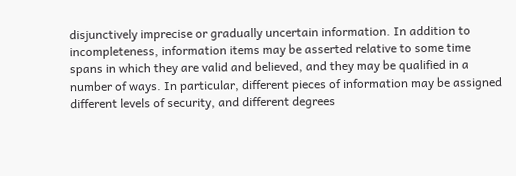disjunctively imprecise or gradually uncertain information. In addition to incompleteness, information items may be asserted relative to some time spans in which they are valid and believed, and they may be qualified in a number of ways. In particular, different pieces of information may be assigned different levels of security, and different degrees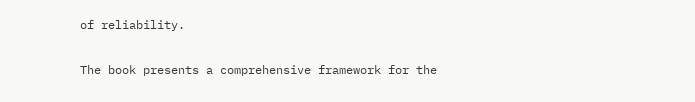of reliability.

The book presents a comprehensive framework for the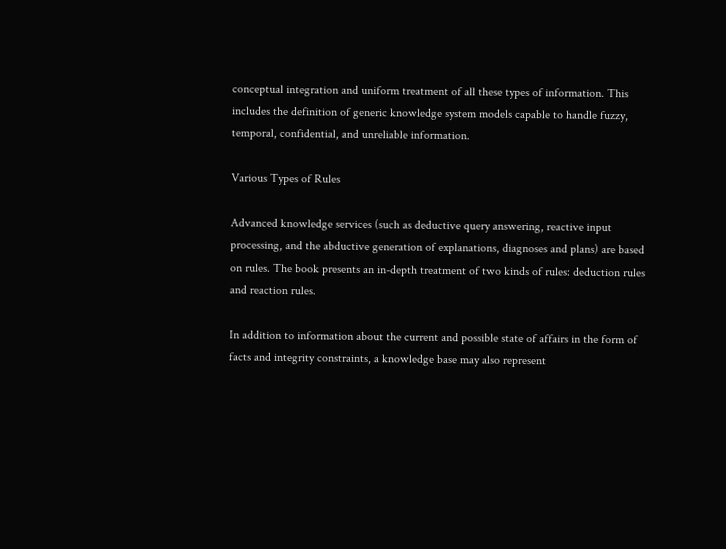conceptual integration and uniform treatment of all these types of information. This includes the definition of generic knowledge system models capable to handle fuzzy, temporal, confidential, and unreliable information.

Various Types of Rules

Advanced knowledge services (such as deductive query answering, reactive input processing, and the abductive generation of explanations, diagnoses and plans) are based on rules. The book presents an in-depth treatment of two kinds of rules: deduction rules and reaction rules.

In addition to information about the current and possible state of affairs in the form of facts and integrity constraints, a knowledge base may also represent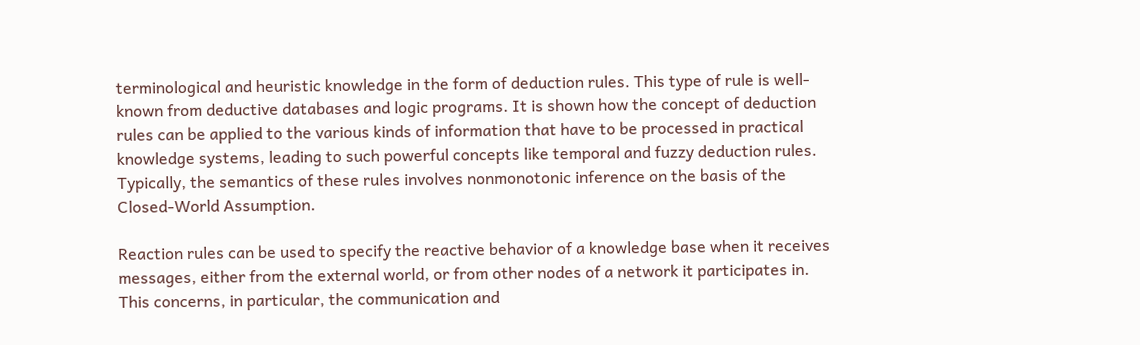terminological and heuristic knowledge in the form of deduction rules. This type of rule is well-known from deductive databases and logic programs. It is shown how the concept of deduction rules can be applied to the various kinds of information that have to be processed in practical knowledge systems, leading to such powerful concepts like temporal and fuzzy deduction rules. Typically, the semantics of these rules involves nonmonotonic inference on the basis of the Closed-World Assumption.

Reaction rules can be used to specify the reactive behavior of a knowledge base when it receives messages, either from the external world, or from other nodes of a network it participates in. This concerns, in particular, the communication and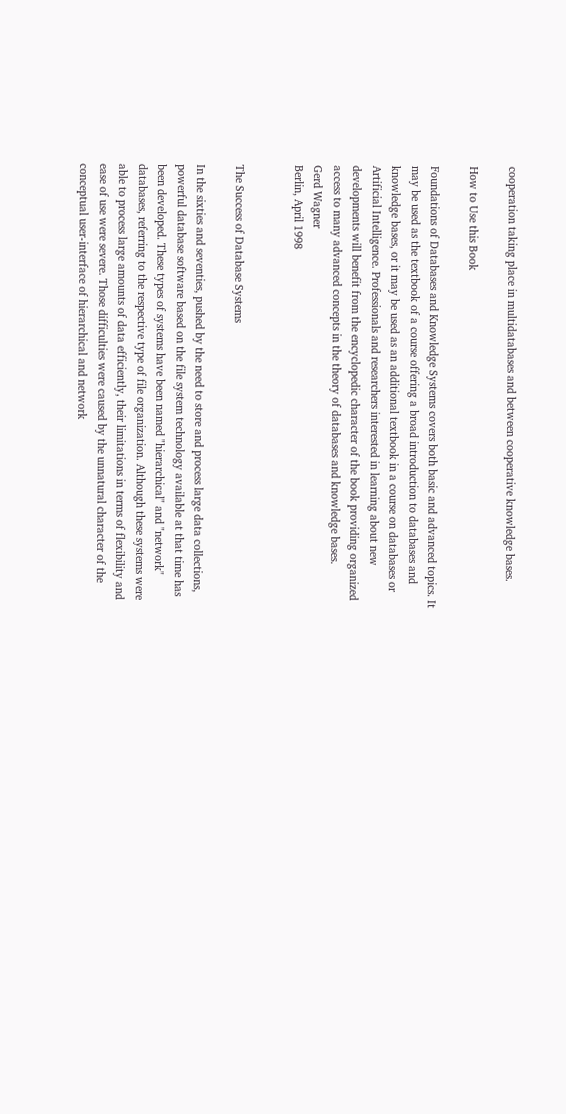cooperation taking place in multidatabases and between cooperative knowledge bases.

How to Use this Book

Foundations of Databases and Knowledge Systems covers both basic and advanced topics. It may be used as the textbook of a course offering a broad introduction to databases and knowledge bases, or it may be used as an additional textbook in a course on databases or Artificial Intelligence. Professionals and researchers interested in learning about new developments will benefit from the encyclopedic character of the book providing organized access to many advanced concepts in the theory of databases and knowledge bases.
Gerd Wagner
Berlin, April 1998


The Success of Database Systems

In the sixties and seventies, pushed by the need to store and process large data collections, powerful database software based on the file system technology available at that time has been developed. These types of systems have been named "hierarchical" and "network" databases, referring to the respective type of file organization. Although these systems were able to process large amounts of data efficiently, their limitations in terms of flexibility and ease of use were severe. Those difficulties were caused by the unnatural character of the conceptual user-interface of hierarchical and network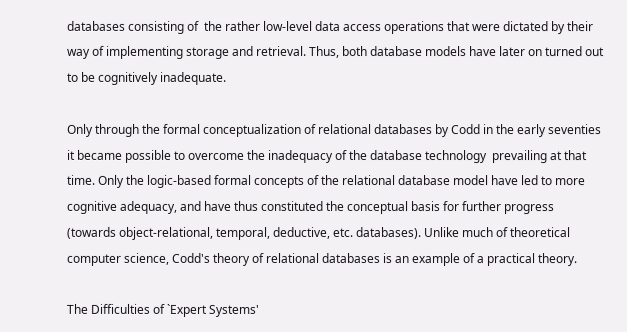databases consisting of  the rather low-level data access operations that were dictated by their way of implementing storage and retrieval. Thus, both database models have later on turned out to be cognitively inadequate.

Only through the formal conceptualization of relational databases by Codd in the early seventies it became possible to overcome the inadequacy of the database technology  prevailing at that time. Only the logic-based formal concepts of the relational database model have led to more cognitive adequacy, and have thus constituted the conceptual basis for further progress (towards object-relational, temporal, deductive, etc. databases). Unlike much of theoretical computer science, Codd's theory of relational databases is an example of a practical theory.

The Difficulties of `Expert Systems'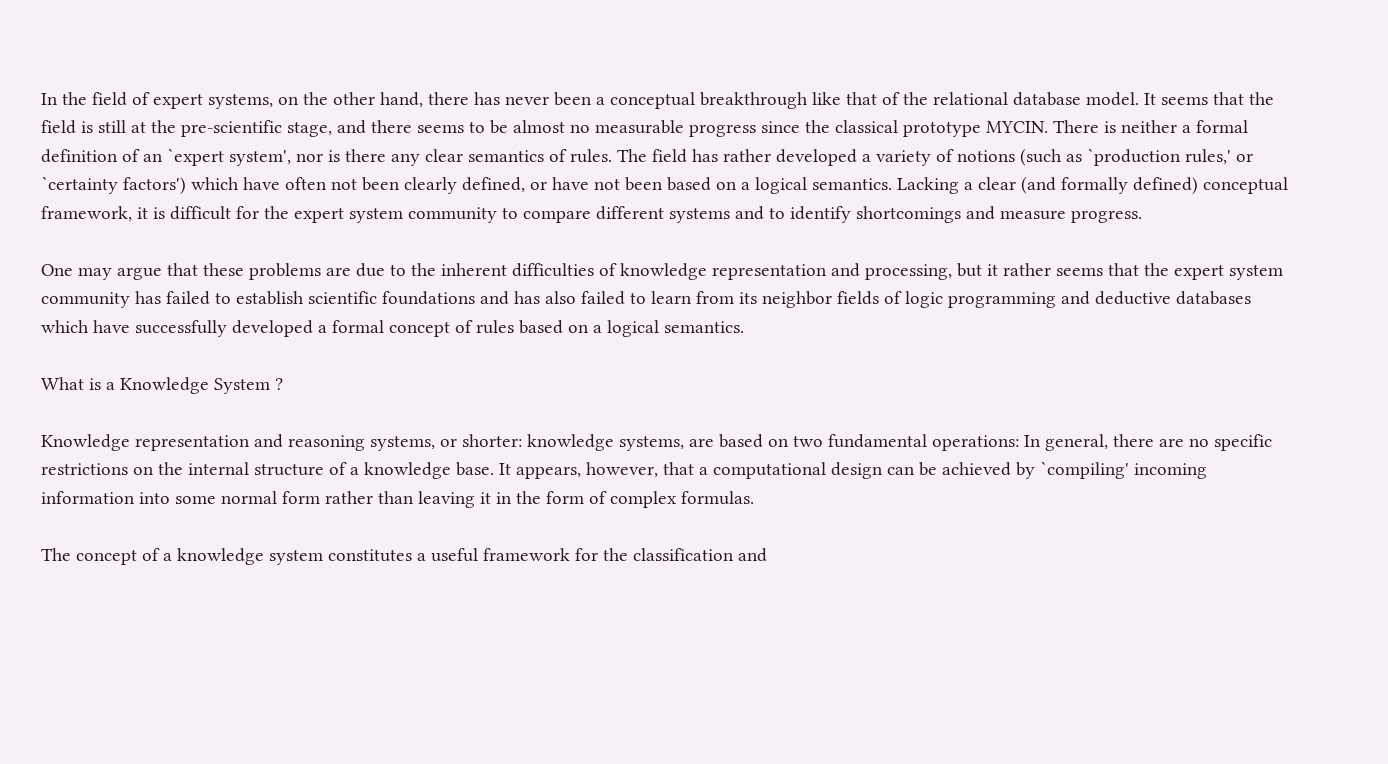In the field of expert systems, on the other hand, there has never been a conceptual breakthrough like that of the relational database model. It seems that the field is still at the pre-scientific stage, and there seems to be almost no measurable progress since the classical prototype MYCIN. There is neither a formal definition of an `expert system', nor is there any clear semantics of rules. The field has rather developed a variety of notions (such as `production rules,' or `certainty factors') which have often not been clearly defined, or have not been based on a logical semantics. Lacking a clear (and formally defined) conceptual framework, it is difficult for the expert system community to compare different systems and to identify shortcomings and measure progress.

One may argue that these problems are due to the inherent difficulties of knowledge representation and processing, but it rather seems that the expert system community has failed to establish scientific foundations and has also failed to learn from its neighbor fields of logic programming and deductive databases which have successfully developed a formal concept of rules based on a logical semantics.

What is a Knowledge System ?

Knowledge representation and reasoning systems, or shorter: knowledge systems, are based on two fundamental operations: In general, there are no specific restrictions on the internal structure of a knowledge base. It appears, however, that a computational design can be achieved by `compiling' incoming information into some normal form rather than leaving it in the form of complex formulas.

The concept of a knowledge system constitutes a useful framework for the classification and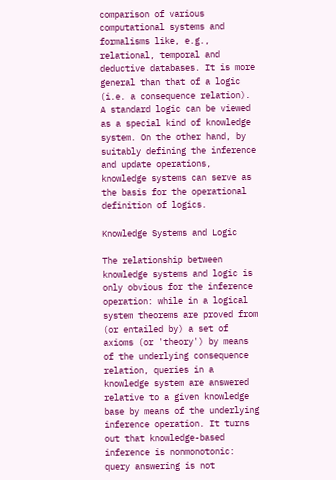comparison of various computational systems and formalisms like, e.g., relational, temporal and deductive databases. It is more general than that of a logic (i.e. a consequence relation). A standard logic can be viewed as a special kind of knowledge system. On the other hand, by suitably defining the inference and update operations, knowledge systems can serve as the basis for the operational definition of logics.

Knowledge Systems and Logic

The relationship between knowledge systems and logic is only obvious for the inference operation: while in a logical system theorems are proved from (or entailed by) a set of axioms (or 'theory') by means of the underlying consequence relation, queries in a knowledge system are answered relative to a given knowledge base by means of the underlying inference operation. It turns out that knowledge-based inference is nonmonotonic: query answering is not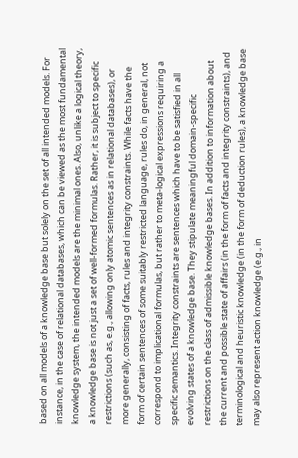based on all models of a knowledge base but solely on the set of all intended models. For instance, in the case of relational databases, which can be viewed as the most fundamental knowledge system, the intended models are the minimal ones. Also, unlike a logical theory, a knowledge base is not just a set of well-formed formulas. Rather, it is subject to specific restrictions (such as, e.g., allowing only atomic sentences as in relational databases), or more generally, consisting of facts, rules and integrity constraints. While facts have the form of certain sentences of some suitably restricted language, rules do, in general, not correspond to implicational formulas, but rather to meta-logical expressions requiring a specific semantics. Integrity constraints are sentences which have to be satisfied in all evolving states of a knowledge base. They stipulate meaningful domain-specific restrictions on the class of admissible knowledge bases. In addition to information about the current and possible state of affairs (in the form of facts and integrity constraints), and terminological and heuristic knowledge (in the form of deduction rules), a knowledge base may also represent action knowledge (e.g., in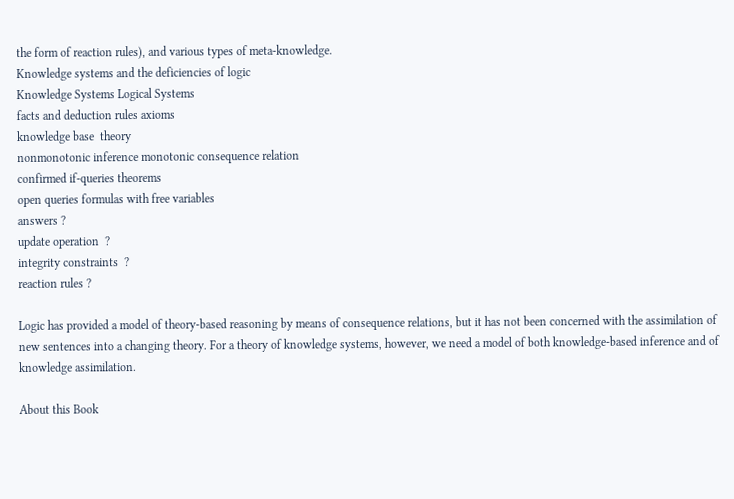the form of reaction rules), and various types of meta-knowledge.
Knowledge systems and the deficiencies of logic
Knowledge Systems Logical Systems
facts and deduction rules axioms
knowledge base  theory
nonmonotonic inference monotonic consequence relation
confirmed if-queries theorems
open queries formulas with free variables
answers ?
update operation  ?
integrity constraints  ?
reaction rules ?

Logic has provided a model of theory-based reasoning by means of consequence relations, but it has not been concerned with the assimilation of new sentences into a changing theory. For a theory of knowledge systems, however, we need a model of both knowledge-based inference and of knowledge assimilation.

About this Book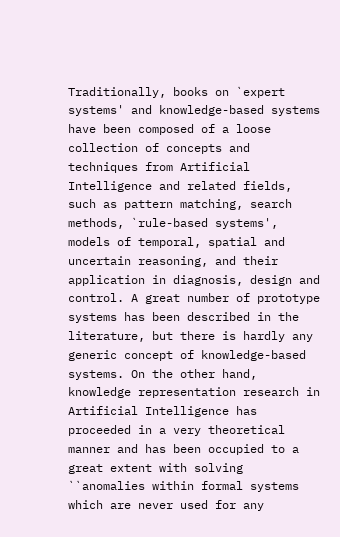Traditionally, books on `expert systems' and knowledge-based systems have been composed of a loose collection of concepts and techniques from Artificial Intelligence and related fields, such as pattern matching, search methods, `rule-based systems', models of temporal, spatial and uncertain reasoning, and their application in diagnosis, design and control. A great number of prototype systems has been described in the literature, but there is hardly any generic concept of knowledge-based systems. On the other hand, knowledge representation research in Artificial Intelligence has proceeded in a very theoretical manner and has been occupied to a great extent with solving ``anomalies within formal systems which are never used for any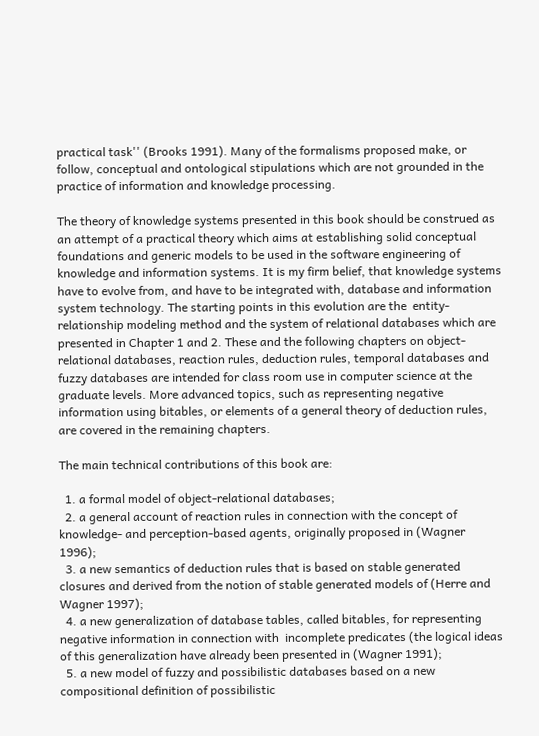practical task'' (Brooks 1991). Many of the formalisms proposed make, or follow, conceptual and ontological stipulations which are not grounded in the practice of information and knowledge processing.

The theory of knowledge systems presented in this book should be construed as an attempt of a practical theory which aims at establishing solid conceptual foundations and generic models to be used in the software engineering of knowledge and information systems. It is my firm belief, that knowledge systems have to evolve from, and have to be integrated with, database and information system technology. The starting points in this evolution are the  entity-relationship modeling method and the system of relational databases which are presented in Chapter 1 and 2. These and the following chapters on object-relational databases, reaction rules, deduction rules, temporal databases and fuzzy databases are intended for class room use in computer science at the graduate levels. More advanced topics, such as representing negative information using bitables, or elements of a general theory of deduction rules, are covered in the remaining chapters.

The main technical contributions of this book are:

  1. a formal model of object-relational databases;
  2. a general account of reaction rules in connection with the concept of knowledge- and perception-based agents, originally proposed in (Wagner 1996);
  3. a new semantics of deduction rules that is based on stable generated closures and derived from the notion of stable generated models of (Herre and Wagner 1997);
  4. a new generalization of database tables, called bitables, for representing negative information in connection with  incomplete predicates (the logical ideas of this generalization have already been presented in (Wagner 1991);
  5. a new model of fuzzy and possibilistic databases based on a new compositional definition of possibilistic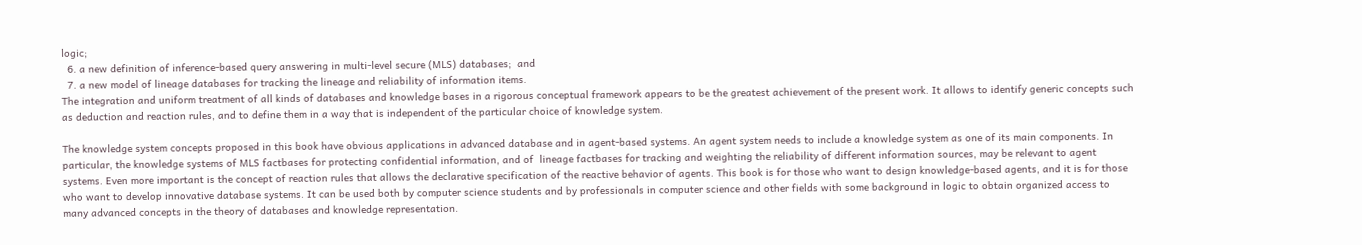logic;
  6. a new definition of inference-based query answering in multi-level secure (MLS) databases;  and
  7. a new model of lineage databases for tracking the lineage and reliability of information items.
The integration and uniform treatment of all kinds of databases and knowledge bases in a rigorous conceptual framework appears to be the greatest achievement of the present work. It allows to identify generic concepts such as deduction and reaction rules, and to define them in a way that is independent of the particular choice of knowledge system.

The knowledge system concepts proposed in this book have obvious applications in advanced database and in agent-based systems. An agent system needs to include a knowledge system as one of its main components. In particular, the knowledge systems of MLS factbases for protecting confidential information, and of  lineage factbases for tracking and weighting the reliability of different information sources, may be relevant to agent systems. Even more important is the concept of reaction rules that allows the declarative specification of the reactive behavior of agents. This book is for those who want to design knowledge-based agents, and it is for those who want to develop innovative database systems. It can be used both by computer science students and by professionals in computer science and other fields with some background in logic to obtain organized access to many advanced concepts in the theory of databases and knowledge representation.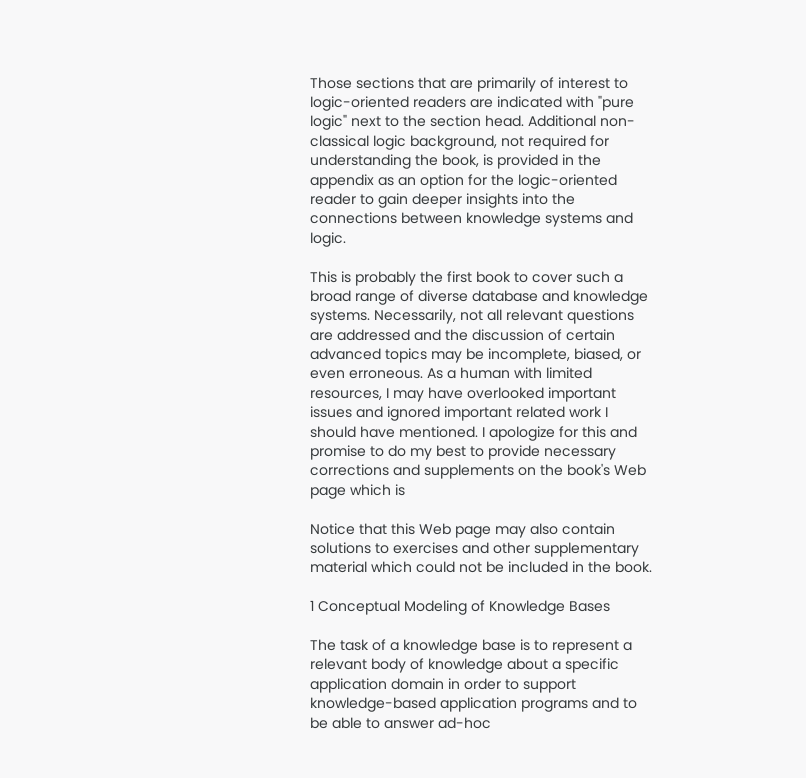Those sections that are primarily of interest to logic-oriented readers are indicated with "pure logic" next to the section head. Additional non-classical logic background, not required for understanding the book, is provided in the appendix as an option for the logic-oriented reader to gain deeper insights into the connections between knowledge systems and logic.

This is probably the first book to cover such a broad range of diverse database and knowledge systems. Necessarily, not all relevant questions are addressed and the discussion of certain advanced topics may be incomplete, biased, or even erroneous. As a human with limited resources, I may have overlooked important issues and ignored important related work I should have mentioned. I apologize for this and promise to do my best to provide necessary corrections and supplements on the book's Web page which is

Notice that this Web page may also contain solutions to exercises and other supplementary material which could not be included in the book.

1 Conceptual Modeling of Knowledge Bases

The task of a knowledge base is to represent a relevant body of knowledge about a specific application domain in order to support knowledge-based application programs and to be able to answer ad-hoc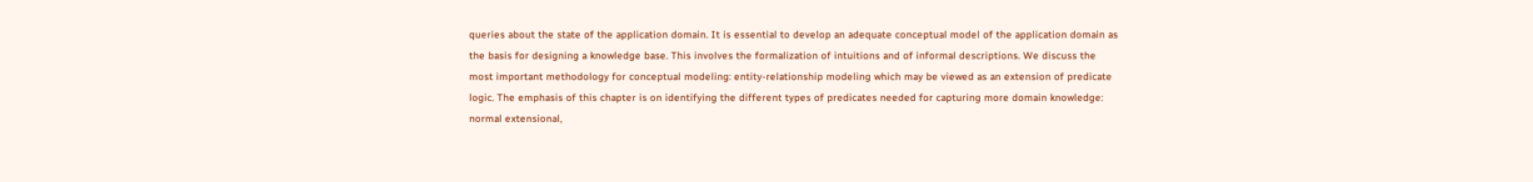queries about the state of the application domain. It is essential to develop an adequate conceptual model of the application domain as the basis for designing a knowledge base. This involves the formalization of intuitions and of informal descriptions. We discuss the most important methodology for conceptual modeling: entity-relationship modeling which may be viewed as an extension of predicate logic. The emphasis of this chapter is on identifying the different types of predicates needed for capturing more domain knowledge: normal extensional,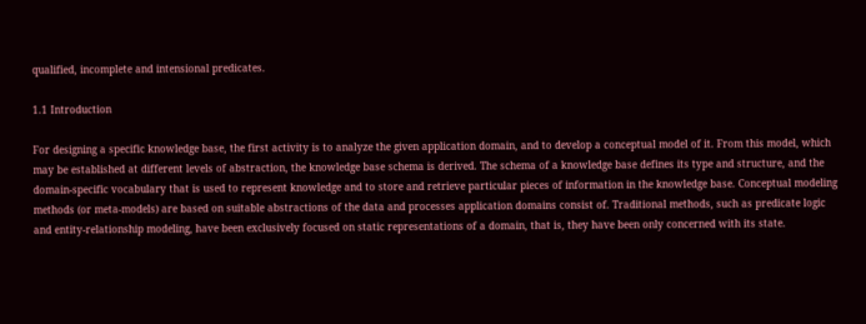qualified, incomplete and intensional predicates.

1.1 Introduction

For designing a specific knowledge base, the first activity is to analyze the given application domain, and to develop a conceptual model of it. From this model, which may be established at different levels of abstraction, the knowledge base schema is derived. The schema of a knowledge base defines its type and structure, and the domain-specific vocabulary that is used to represent knowledge and to store and retrieve particular pieces of information in the knowledge base. Conceptual modeling methods (or meta-models) are based on suitable abstractions of the data and processes application domains consist of. Traditional methods, such as predicate logic and entity-relationship modeling, have been exclusively focused on static representations of a domain, that is, they have been only concerned with its state.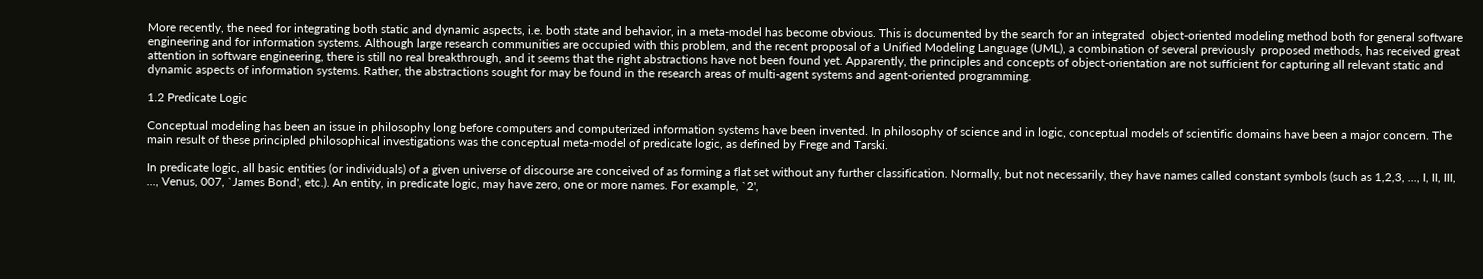More recently, the need for integrating both static and dynamic aspects, i.e. both state and behavior, in a meta-model has become obvious. This is documented by the search for an integrated  object-oriented modeling method both for general software engineering and for information systems. Although large research communities are occupied with this problem, and the recent proposal of a Unified Modeling Language (UML), a combination of several previously  proposed methods, has received great attention in software engineering, there is still no real breakthrough, and it seems that the right abstractions have not been found yet. Apparently, the principles and concepts of object-orientation are not sufficient for capturing all relevant static and dynamic aspects of information systems. Rather, the abstractions sought for may be found in the research areas of multi-agent systems and agent-oriented programming.

1.2 Predicate Logic

Conceptual modeling has been an issue in philosophy long before computers and computerized information systems have been invented. In philosophy of science and in logic, conceptual models of scientific domains have been a major concern. The main result of these principled philosophical investigations was the conceptual meta-model of predicate logic, as defined by Frege and Tarski.

In predicate logic, all basic entities (or individuals) of a given universe of discourse are conceived of as forming a flat set without any further classification. Normally, but not necessarily, they have names called constant symbols (such as 1,2,3, ..., I, II, III, ..., Venus, 007, `James Bond', etc.). An entity, in predicate logic, may have zero, one or more names. For example, `2',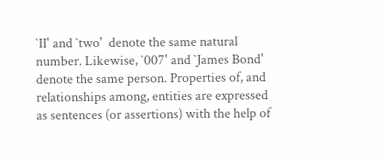`II' and `two'  denote the same natural number. Likewise, `007' and `James Bond' denote the same person. Properties of, and relationships among, entities are expressed as sentences (or assertions) with the help of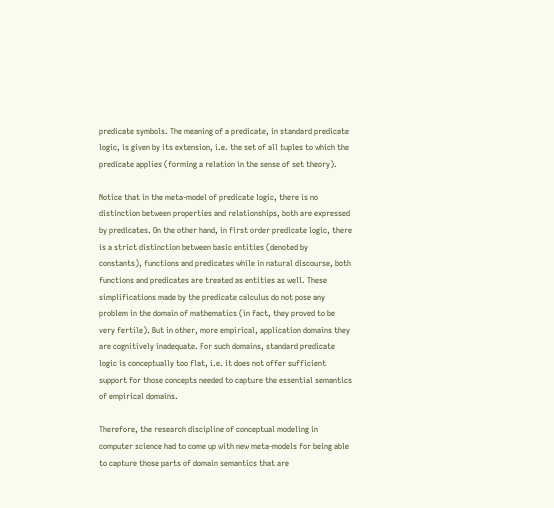predicate symbols. The meaning of a predicate, in standard predicate logic, is given by its extension, i.e. the set of all tuples to which the predicate applies (forming a relation in the sense of set theory).

Notice that in the meta-model of predicate logic, there is no distinction between properties and relationships, both are expressed by predicates. On the other hand, in first order predicate logic, there is a strict distinction between basic entities (denoted by constants), functions and predicates while in natural discourse, both functions and predicates are treated as entities as well. These simplifications made by the predicate calculus do not pose any problem in the domain of mathematics (in fact, they proved to be very fertile). But in other, more empirical, application domains they are cognitively inadequate. For such domains, standard predicate logic is conceptually too flat, i.e. it does not offer sufficient support for those concepts needed to capture the essential semantics of empirical domains.

Therefore, the research discipline of conceptual modeling in computer science had to come up with new meta-models for being able to capture those parts of domain semantics that are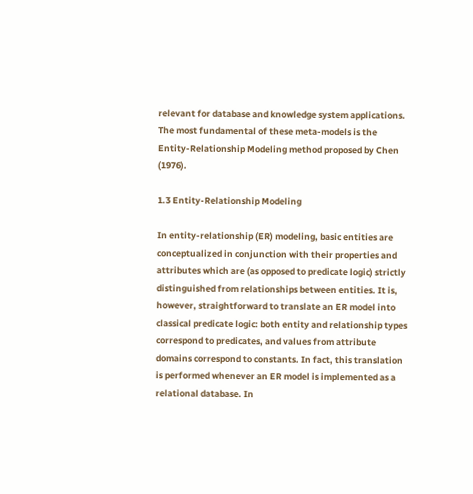relevant for database and knowledge system applications. The most fundamental of these meta-models is the Entity-Relationship Modeling method proposed by Chen (1976).

1.3 Entity-Relationship Modeling

In entity-relationship (ER) modeling, basic entities are conceptualized in conjunction with their properties and attributes which are (as opposed to predicate logic) strictly distinguished from relationships between entities. It is, however, straightforward to translate an ER model into classical predicate logic: both entity and relationship types correspond to predicates, and values from attribute domains correspond to constants. In fact, this translation is performed whenever an ER model is implemented as a relational database. In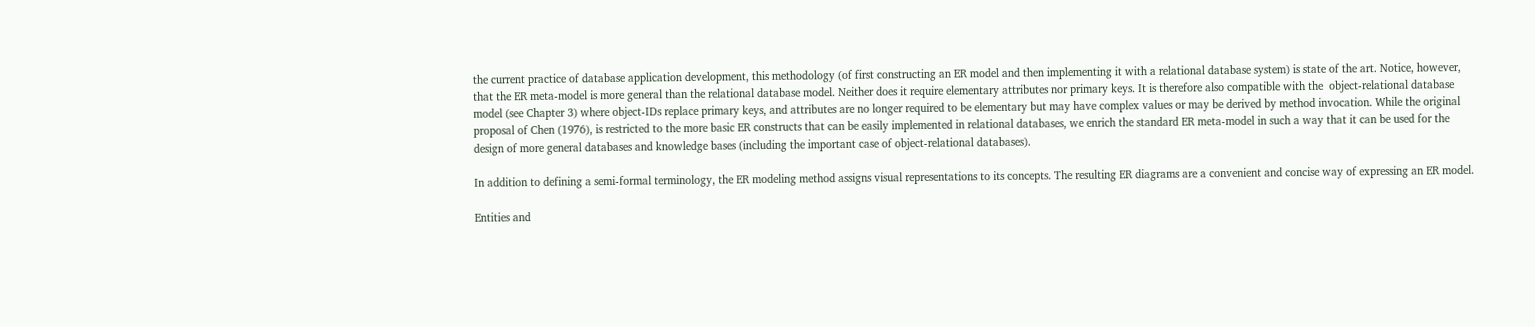the current practice of database application development, this methodology (of first constructing an ER model and then implementing it with a relational database system) is state of the art. Notice, however, that the ER meta-model is more general than the relational database model. Neither does it require elementary attributes nor primary keys. It is therefore also compatible with the  object-relational database model (see Chapter 3) where object-IDs replace primary keys, and attributes are no longer required to be elementary but may have complex values or may be derived by method invocation. While the original proposal of Chen (1976), is restricted to the more basic ER constructs that can be easily implemented in relational databases, we enrich the standard ER meta-model in such a way that it can be used for the design of more general databases and knowledge bases (including the important case of object-relational databases).

In addition to defining a semi-formal terminology, the ER modeling method assigns visual representations to its concepts. The resulting ER diagrams are a convenient and concise way of expressing an ER model.

Entities and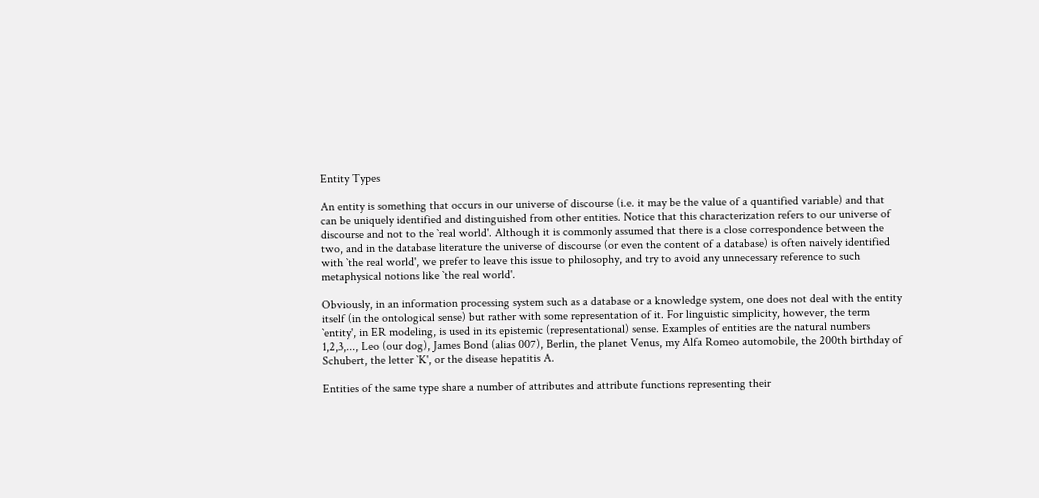Entity Types

An entity is something that occurs in our universe of discourse (i.e. it may be the value of a quantified variable) and that can be uniquely identified and distinguished from other entities. Notice that this characterization refers to our universe of discourse and not to the `real world'. Although it is commonly assumed that there is a close correspondence between the two, and in the database literature the universe of discourse (or even the content of a database) is often naively identified with `the real world', we prefer to leave this issue to philosophy, and try to avoid any unnecessary reference to such metaphysical notions like `the real world'.

Obviously, in an information processing system such as a database or a knowledge system, one does not deal with the entity itself (in the ontological sense) but rather with some representation of it. For linguistic simplicity, however, the term `entity', in ER modeling, is used in its epistemic (representational) sense. Examples of entities are the natural numbers 1,2,3,..., Leo (our dog), James Bond (alias 007), Berlin, the planet Venus, my Alfa Romeo automobile, the 200th birthday of Schubert, the letter `K', or the disease hepatitis A.

Entities of the same type share a number of attributes and attribute functions representing their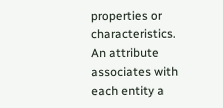properties or characteristics. An attribute associates with each entity a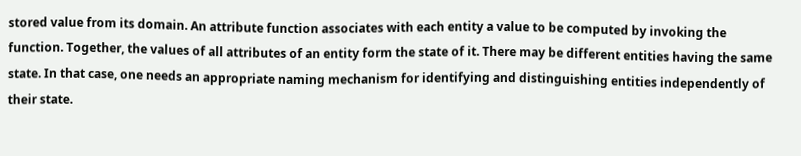stored value from its domain. An attribute function associates with each entity a value to be computed by invoking the function. Together, the values of all attributes of an entity form the state of it. There may be different entities having the same state. In that case, one needs an appropriate naming mechanism for identifying and distinguishing entities independently of their state.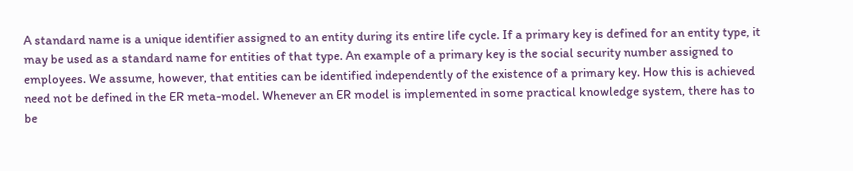A standard name is a unique identifier assigned to an entity during its entire life cycle. If a primary key is defined for an entity type, it may be used as a standard name for entities of that type. An example of a primary key is the social security number assigned to employees. We assume, however, that entities can be identified independently of the existence of a primary key. How this is achieved need not be defined in the ER meta-model. Whenever an ER model is implemented in some practical knowledge system, there has to be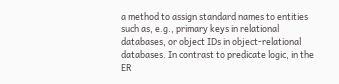a method to assign standard names to entities such as, e.g., primary keys in relational databases, or object IDs in object-relational databases. In contrast to predicate logic, in the ER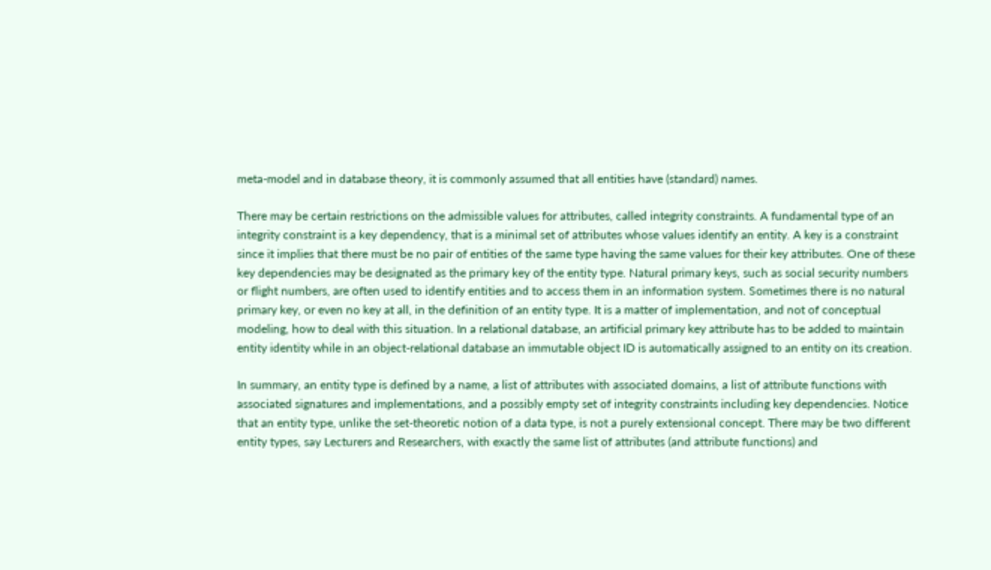meta-model and in database theory, it is commonly assumed that all entities have (standard) names.

There may be certain restrictions on the admissible values for attributes, called integrity constraints. A fundamental type of an integrity constraint is a key dependency, that is a minimal set of attributes whose values identify an entity. A key is a constraint since it implies that there must be no pair of entities of the same type having the same values for their key attributes. One of these key dependencies may be designated as the primary key of the entity type. Natural primary keys, such as social security numbers or flight numbers, are often used to identify entities and to access them in an information system. Sometimes there is no natural primary key, or even no key at all, in the definition of an entity type. It is a matter of implementation, and not of conceptual modeling, how to deal with this situation. In a relational database, an artificial primary key attribute has to be added to maintain entity identity while in an object-relational database an immutable object ID is automatically assigned to an entity on its creation.

In summary, an entity type is defined by a name, a list of attributes with associated domains, a list of attribute functions with associated signatures and implementations, and a possibly empty set of integrity constraints including key dependencies. Notice that an entity type, unlike the set-theoretic notion of a data type, is not a purely extensional concept. There may be two different entity types, say Lecturers and Researchers, with exactly the same list of attributes (and attribute functions) and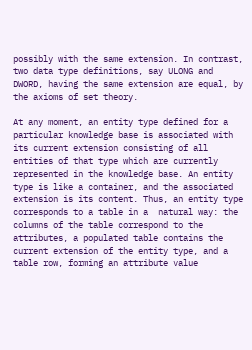possibly with the same extension. In contrast, two data type definitions, say ULONG and DWORD, having the same extension are equal, by the axioms of set theory.

At any moment, an entity type defined for a particular knowledge base is associated with its current extension consisting of all entities of that type which are currently represented in the knowledge base. An entity type is like a container, and the associated extension is its content. Thus, an entity type corresponds to a table in a  natural way: the columns of the table correspond to the attributes, a populated table contains the current extension of the entity type, and a table row, forming an attribute value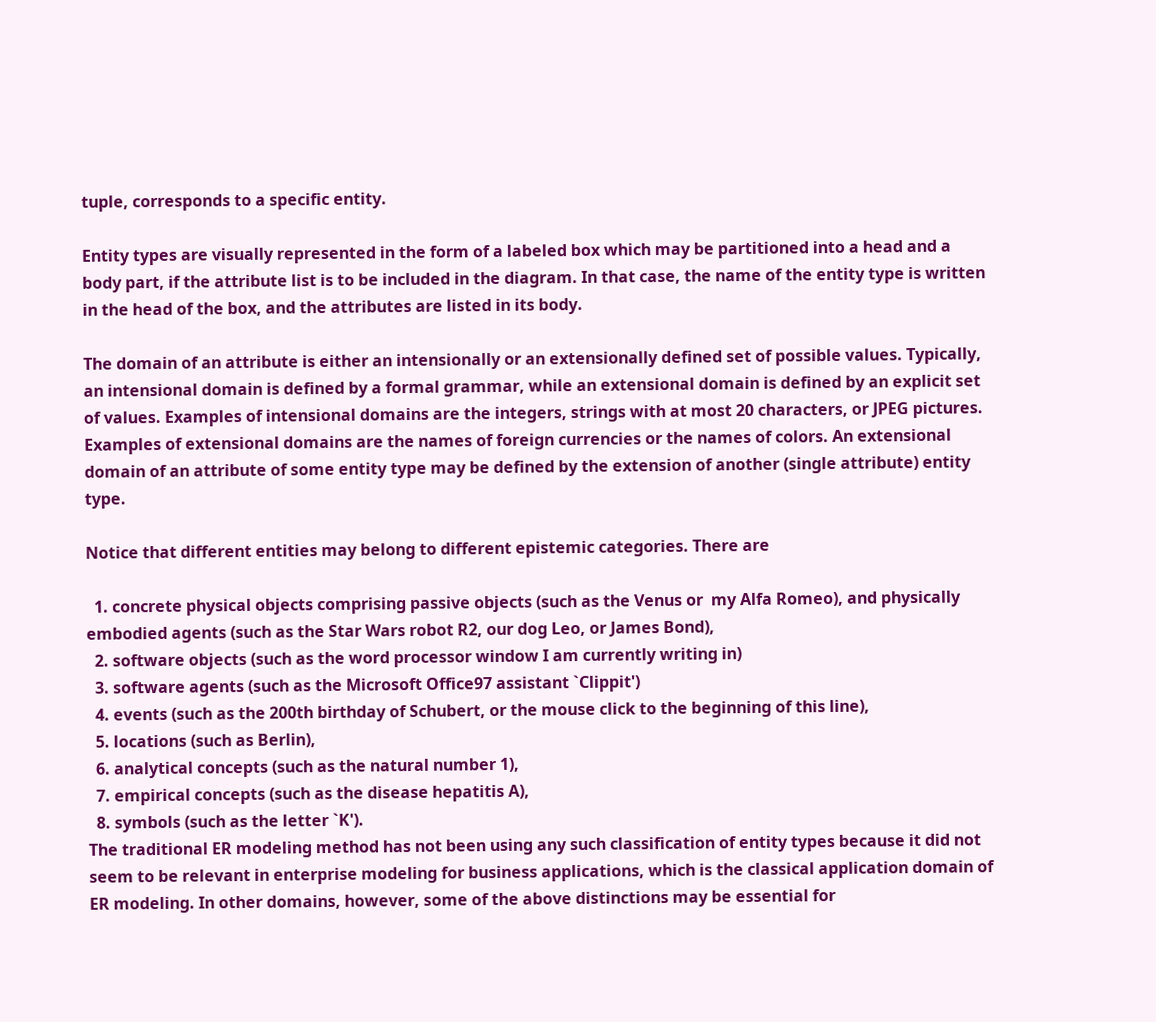tuple, corresponds to a specific entity.

Entity types are visually represented in the form of a labeled box which may be partitioned into a head and a body part, if the attribute list is to be included in the diagram. In that case, the name of the entity type is written in the head of the box, and the attributes are listed in its body.

The domain of an attribute is either an intensionally or an extensionally defined set of possible values. Typically, an intensional domain is defined by a formal grammar, while an extensional domain is defined by an explicit set of values. Examples of intensional domains are the integers, strings with at most 20 characters, or JPEG pictures. Examples of extensional domains are the names of foreign currencies or the names of colors. An extensional domain of an attribute of some entity type may be defined by the extension of another (single attribute) entity type.

Notice that different entities may belong to different epistemic categories. There are

  1. concrete physical objects comprising passive objects (such as the Venus or  my Alfa Romeo), and physically embodied agents (such as the Star Wars robot R2, our dog Leo, or James Bond),
  2. software objects (such as the word processor window I am currently writing in)
  3. software agents (such as the Microsoft Office97 assistant `Clippit')
  4. events (such as the 200th birthday of Schubert, or the mouse click to the beginning of this line),
  5. locations (such as Berlin),
  6. analytical concepts (such as the natural number 1),
  7. empirical concepts (such as the disease hepatitis A),
  8. symbols (such as the letter `K').
The traditional ER modeling method has not been using any such classification of entity types because it did not seem to be relevant in enterprise modeling for business applications, which is the classical application domain of  ER modeling. In other domains, however, some of the above distinctions may be essential for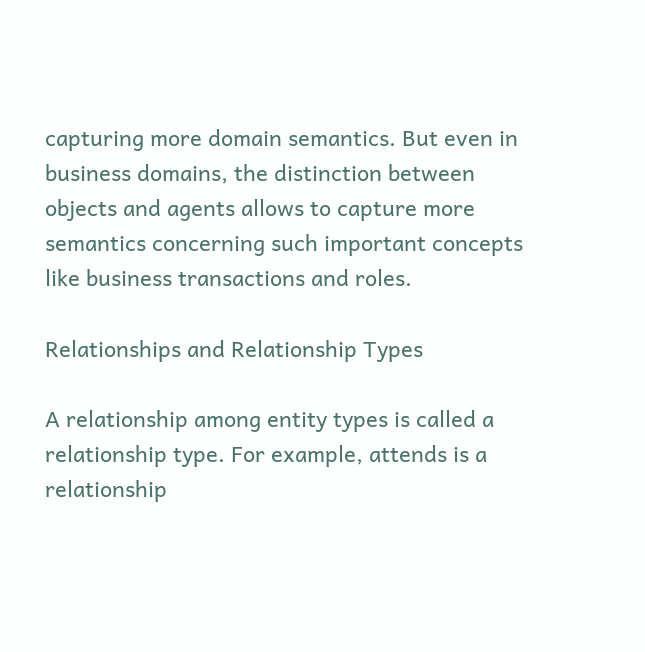capturing more domain semantics. But even in business domains, the distinction between objects and agents allows to capture more semantics concerning such important concepts like business transactions and roles.

Relationships and Relationship Types

A relationship among entity types is called a relationship type. For example, attends is a relationship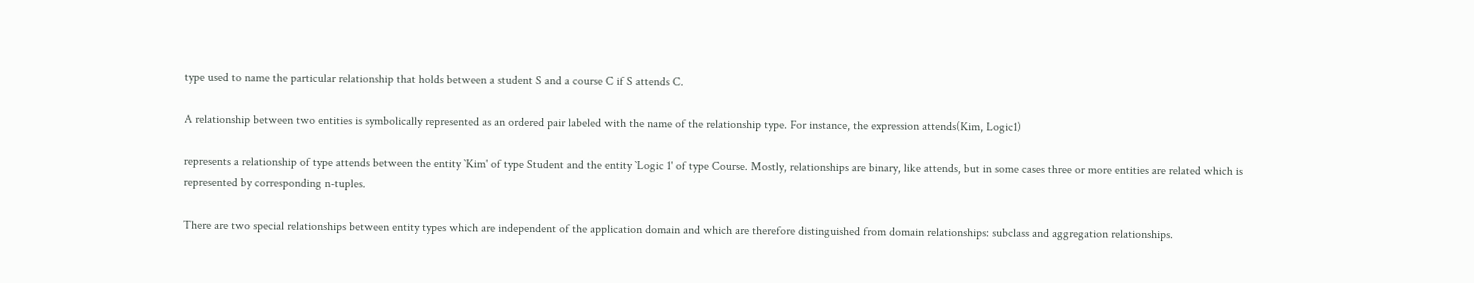type used to name the particular relationship that holds between a student S and a course C if S attends C.

A relationship between two entities is symbolically represented as an ordered pair labeled with the name of the relationship type. For instance, the expression attends(Kim, Logic1)

represents a relationship of type attends between the entity `Kim' of type Student and the entity `Logic 1' of type Course. Mostly, relationships are binary, like attends, but in some cases three or more entities are related which is represented by corresponding n-tuples.

There are two special relationships between entity types which are independent of the application domain and which are therefore distinguished from domain relationships: subclass and aggregation relationships.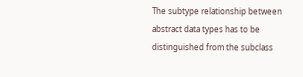The subtype relationship between abstract data types has to be distinguished from the subclass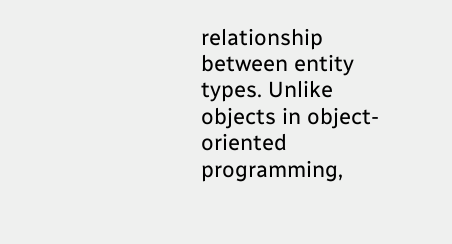relationship between entity types. Unlike objects in object-oriented programming,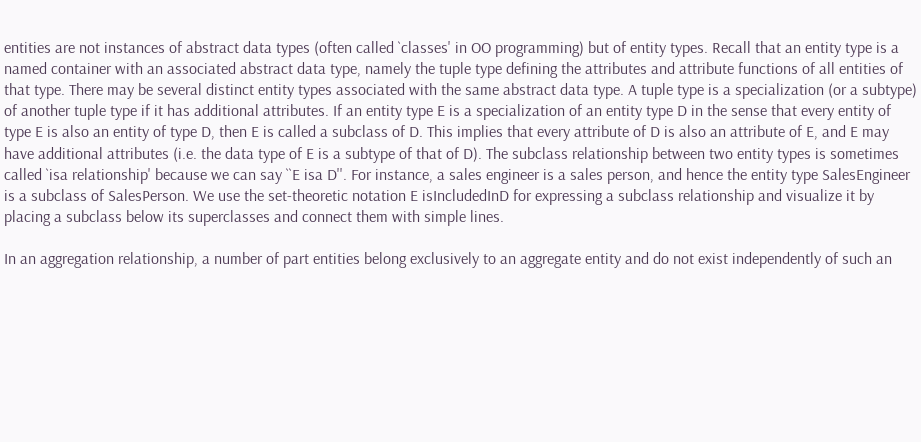entities are not instances of abstract data types (often called `classes' in OO programming) but of entity types. Recall that an entity type is a named container with an associated abstract data type, namely the tuple type defining the attributes and attribute functions of all entities of that type. There may be several distinct entity types associated with the same abstract data type. A tuple type is a specialization (or a subtype) of another tuple type if it has additional attributes. If an entity type E is a specialization of an entity type D in the sense that every entity of type E is also an entity of type D, then E is called a subclass of D. This implies that every attribute of D is also an attribute of E, and E may have additional attributes (i.e. the data type of E is a subtype of that of D). The subclass relationship between two entity types is sometimes called `isa relationship' because we can say ``E isa D''. For instance, a sales engineer is a sales person, and hence the entity type SalesEngineer is a subclass of SalesPerson. We use the set-theoretic notation E isIncludedInD for expressing a subclass relationship and visualize it by placing a subclass below its superclasses and connect them with simple lines.

In an aggregation relationship, a number of part entities belong exclusively to an aggregate entity and do not exist independently of such an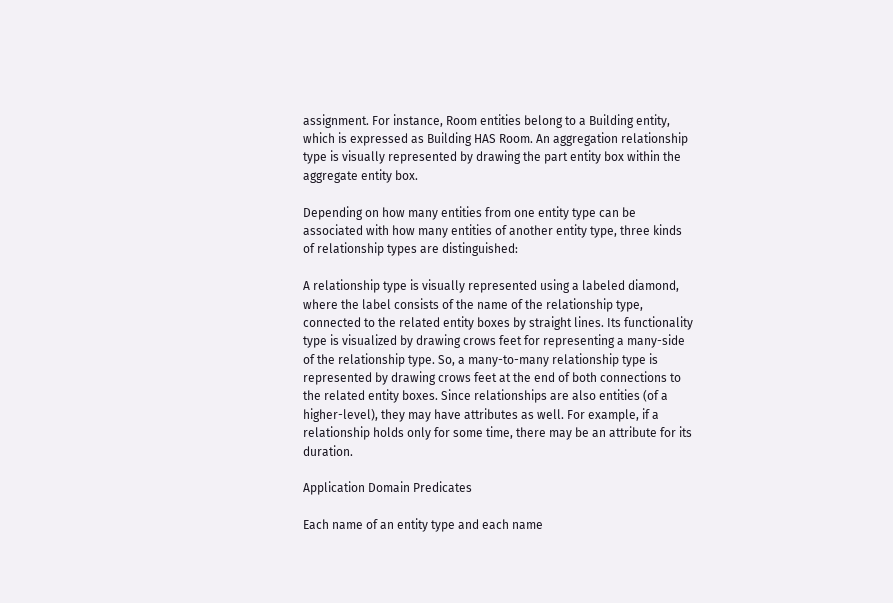assignment. For instance, Room entities belong to a Building entity, which is expressed as Building HAS Room. An aggregation relationship type is visually represented by drawing the part entity box within the aggregate entity box.

Depending on how many entities from one entity type can be associated with how many entities of another entity type, three kinds of relationship types are distinguished:

A relationship type is visually represented using a labeled diamond, where the label consists of the name of the relationship type, connected to the related entity boxes by straight lines. Its functionality type is visualized by drawing crows feet for representing a many-side of the relationship type. So, a many-to-many relationship type is represented by drawing crows feet at the end of both connections to the related entity boxes. Since relationships are also entities (of a higher-level), they may have attributes as well. For example, if a relationship holds only for some time, there may be an attribute for its duration.

Application Domain Predicates

Each name of an entity type and each name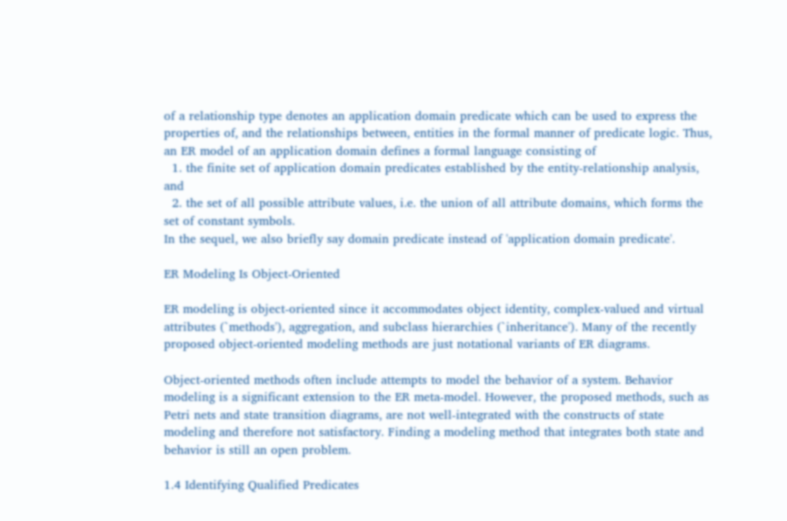of a relationship type denotes an application domain predicate which can be used to express the properties of, and the relationships between, entities in the formal manner of predicate logic. Thus, an ER model of an application domain defines a formal language consisting of
  1. the finite set of application domain predicates established by the entity-relationship analysis, and
  2. the set of all possible attribute values, i.e. the union of all attribute domains, which forms the set of constant symbols.
In the sequel, we also briefly say domain predicate instead of 'application domain predicate'.

ER Modeling Is Object-Oriented

ER modeling is object-oriented since it accommodates object identity, complex-valued and virtual attributes (`methods'), aggregation, and subclass hierarchies (`inheritance'). Many of the recently proposed object-oriented modeling methods are just notational variants of ER diagrams.

Object-oriented methods often include attempts to model the behavior of a system. Behavior modeling is a significant extension to the ER meta-model. However, the proposed methods, such as Petri nets and state transition diagrams, are not well-integrated with the constructs of state modeling and therefore not satisfactory. Finding a modeling method that integrates both state and behavior is still an open problem.

1.4 Identifying Qualified Predicates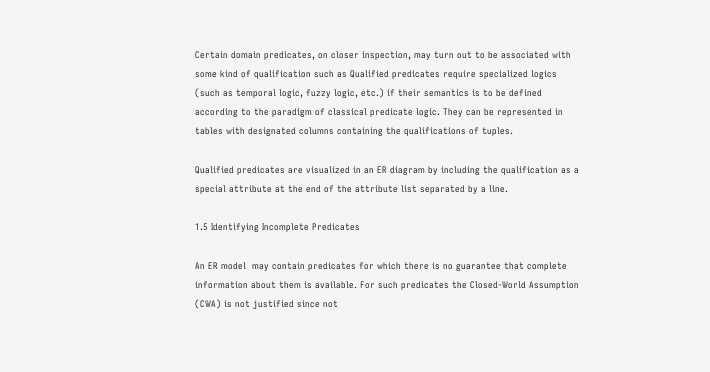Certain domain predicates, on closer inspection, may turn out to be associated with some kind of qualification such as Qualified predicates require specialized logics (such as temporal logic, fuzzy logic, etc.) if their semantics is to be defined according to the paradigm of classical predicate logic. They can be represented in tables with designated columns containing the qualifications of tuples.

Qualified predicates are visualized in an ER diagram by including the qualification as a special attribute at the end of the attribute list separated by a line.

1.5 Identifying Incomplete Predicates

An ER model  may contain predicates for which there is no guarantee that complete information about them is available. For such predicates the Closed-World Assumption (CWA) is not justified since not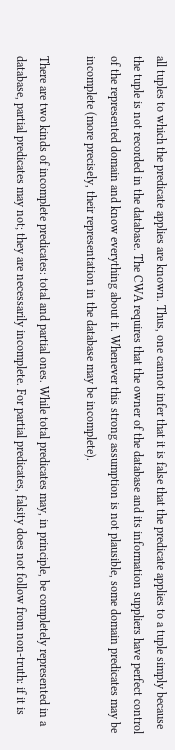all tuples to which the predicate applies are known. Thus, one cannot infer that it is false that the predicate applies to a tuple simply because the tuple is not recorded in the database. The CWA requires that the owner of the database and its information suppliers have perfect control of the represented domain and know everything about it. Whenever this strong assumption is not plausible, some domain predicates may be incomplete (more precisely, their representation in the database may be incomplete).

There are two kinds of incomplete predicates: total and partial ones. While total predicates may, in principle, be completely represented in a database, partial predicates may not; they are necessarily incomplete. For partial predicates, falsity does not follow from non-truth: if it is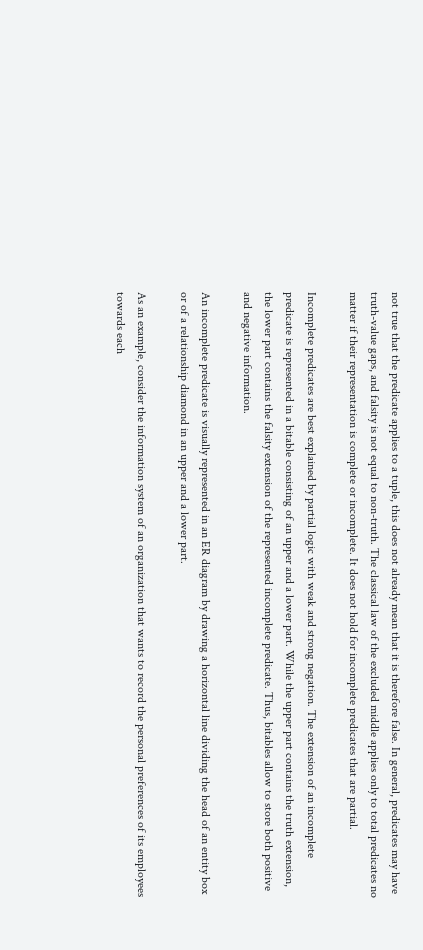not true that the predicate applies to a tuple, this does not already mean that it is therefore false. In general, predicates may have truth-value gaps, and falsity is not equal to non-truth. The classical law of the excluded middle applies only to total predicates no matter if their representation is complete or incomplete. It does not hold for incomplete predicates that are partial.

Incomplete predicates are best explained by partial logic with weak and strong negation. The extension of an incomplete predicate is represented in a bitable consisting of an upper and a lower part. While the upper part contains the truth extension, the lower part contains the falsity extension of the represented incomplete predicate. Thus, bitables allow to store both positive and negative information.

An incomplete predicate is visually represented in an ER diagram by drawing a horizontal line dividing the head of an entity box or of a relationship diamond in an upper and a lower part.

As an example, consider the information system of an organization that wants to record the personal preferences of its employees towards each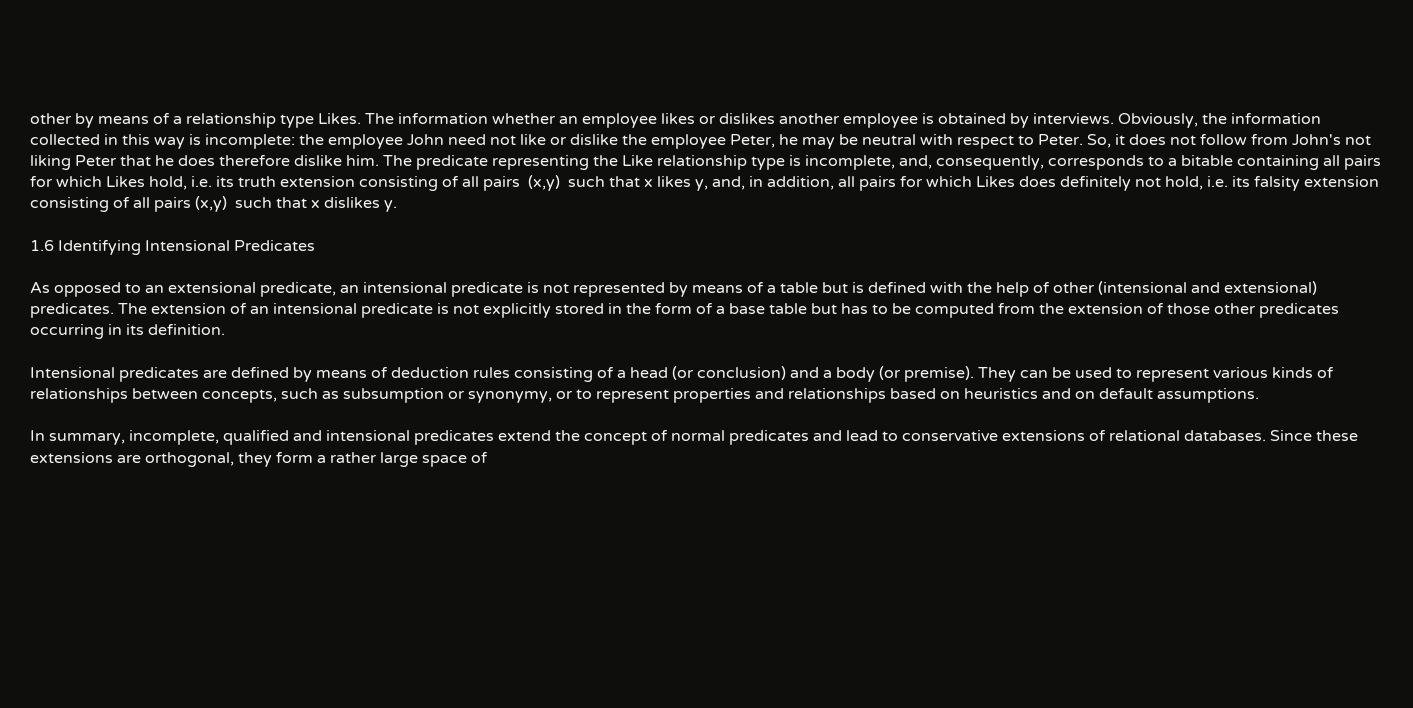other by means of a relationship type Likes. The information whether an employee likes or dislikes another employee is obtained by interviews. Obviously, the information collected in this way is incomplete: the employee John need not like or dislike the employee Peter, he may be neutral with respect to Peter. So, it does not follow from John's not liking Peter that he does therefore dislike him. The predicate representing the Like relationship type is incomplete, and, consequently, corresponds to a bitable containing all pairs for which Likes hold, i.e. its truth extension consisting of all pairs  (x,y)  such that x likes y, and, in addition, all pairs for which Likes does definitely not hold, i.e. its falsity extension consisting of all pairs (x,y)  such that x dislikes y.

1.6 Identifying Intensional Predicates

As opposed to an extensional predicate, an intensional predicate is not represented by means of a table but is defined with the help of other (intensional and extensional) predicates. The extension of an intensional predicate is not explicitly stored in the form of a base table but has to be computed from the extension of those other predicates occurring in its definition.

Intensional predicates are defined by means of deduction rules consisting of a head (or conclusion) and a body (or premise). They can be used to represent various kinds of relationships between concepts, such as subsumption or synonymy, or to represent properties and relationships based on heuristics and on default assumptions.

In summary, incomplete, qualified and intensional predicates extend the concept of normal predicates and lead to conservative extensions of relational databases. Since these extensions are orthogonal, they form a rather large space of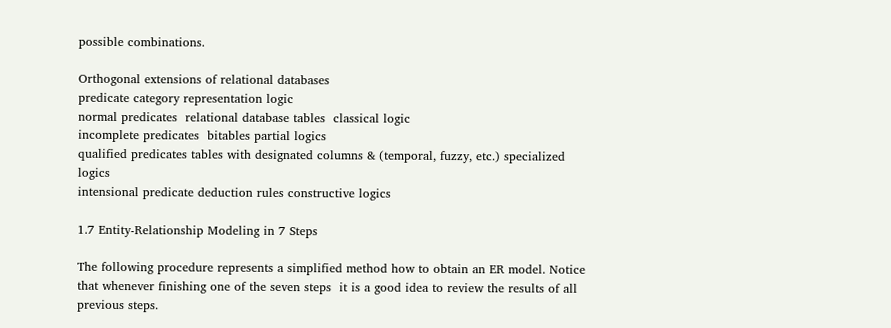possible combinations.

Orthogonal extensions of relational databases
predicate category representation logic
normal predicates  relational database tables  classical logic
incomplete predicates  bitables partial logics
qualified predicates tables with designated columns & (temporal, fuzzy, etc.) specialized logics
intensional predicate deduction rules constructive logics

1.7 Entity-Relationship Modeling in 7 Steps

The following procedure represents a simplified method how to obtain an ER model. Notice that whenever finishing one of the seven steps  it is a good idea to review the results of all previous steps.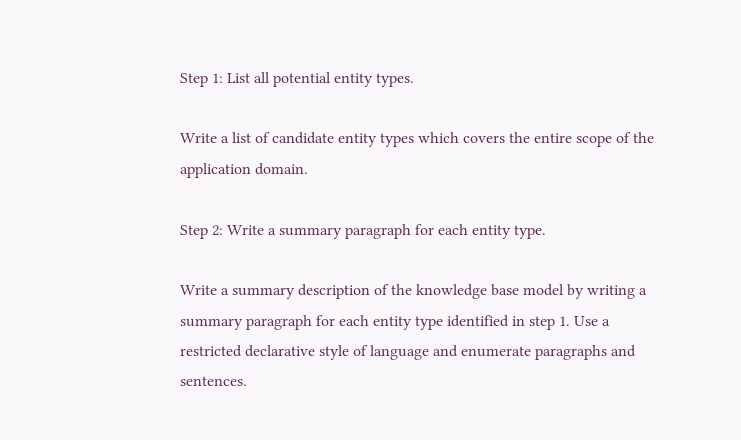Step 1: List all potential entity types.

Write a list of candidate entity types which covers the entire scope of the application domain.

Step 2: Write a summary paragraph for each entity type.

Write a summary description of the knowledge base model by writing a summary paragraph for each entity type identified in step 1. Use a restricted declarative style of language and enumerate paragraphs and sentences.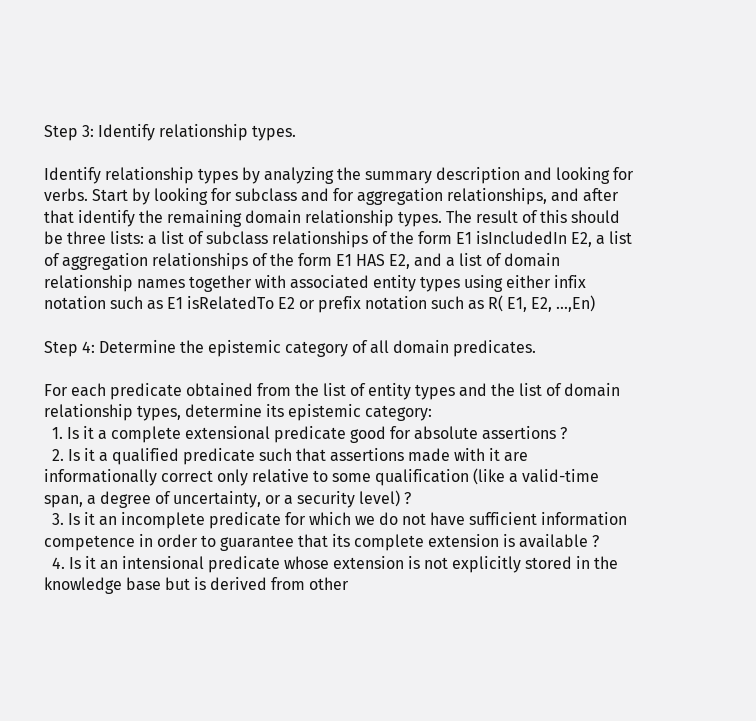Step 3: Identify relationship types.

Identify relationship types by analyzing the summary description and looking for verbs. Start by looking for subclass and for aggregation relationships, and after that identify the remaining domain relationship types. The result of this should be three lists: a list of subclass relationships of the form E1 isIncludedIn E2, a list of aggregation relationships of the form E1 HAS E2, and a list of domain relationship names together with associated entity types using either infix notation such as E1 isRelatedTo E2 or prefix notation such as R( E1, E2, ...,En)

Step 4: Determine the epistemic category of all domain predicates.

For each predicate obtained from the list of entity types and the list of domain relationship types, determine its epistemic category:
  1. Is it a complete extensional predicate good for absolute assertions ?
  2. Is it a qualified predicate such that assertions made with it are informationally correct only relative to some qualification (like a valid-time span, a degree of uncertainty, or a security level) ?
  3. Is it an incomplete predicate for which we do not have sufficient information competence in order to guarantee that its complete extension is available ?
  4. Is it an intensional predicate whose extension is not explicitly stored in the knowledge base but is derived from other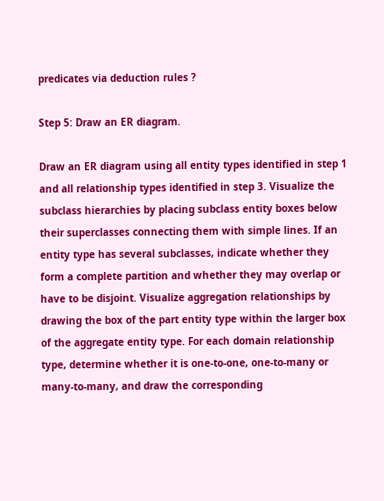predicates via deduction rules ?

Step 5: Draw an ER diagram.

Draw an ER diagram using all entity types identified in step 1 and all relationship types identified in step 3. Visualize the subclass hierarchies by placing subclass entity boxes below their superclasses connecting them with simple lines. If an entity type has several subclasses, indicate whether they form a complete partition and whether they may overlap or have to be disjoint. Visualize aggregation relationships by drawing the box of the part entity type within the larger box of the aggregate entity type. For each domain relationship type, determine whether it is one-to-one, one-to-many or many-to-many, and draw the corresponding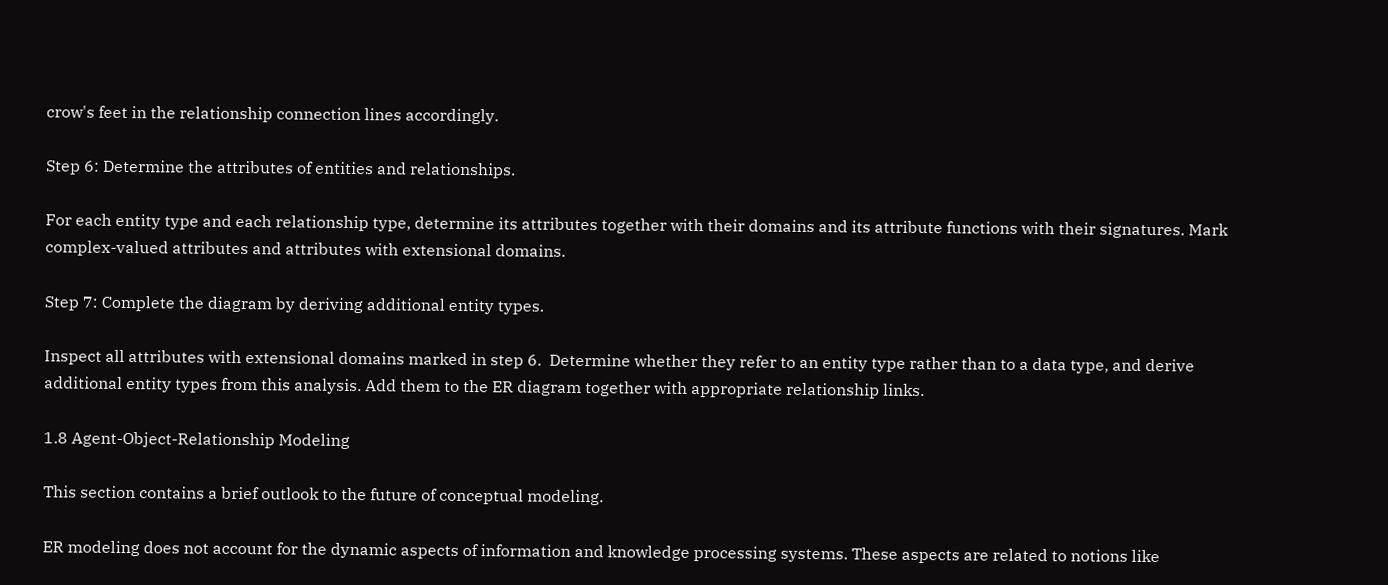crow's feet in the relationship connection lines accordingly.

Step 6: Determine the attributes of entities and relationships.

For each entity type and each relationship type, determine its attributes together with their domains and its attribute functions with their signatures. Mark complex-valued attributes and attributes with extensional domains.

Step 7: Complete the diagram by deriving additional entity types.

Inspect all attributes with extensional domains marked in step 6.  Determine whether they refer to an entity type rather than to a data type, and derive additional entity types from this analysis. Add them to the ER diagram together with appropriate relationship links.

1.8 Agent-Object-Relationship Modeling

This section contains a brief outlook to the future of conceptual modeling.

ER modeling does not account for the dynamic aspects of information and knowledge processing systems. These aspects are related to notions like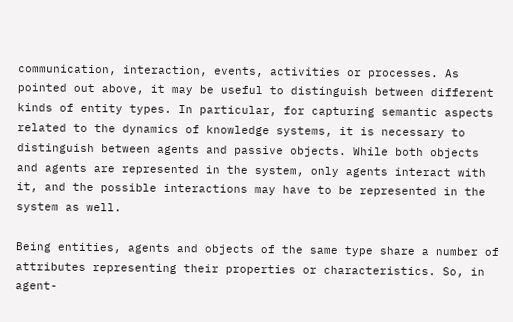communication, interaction, events, activities or processes. As pointed out above, it may be useful to distinguish between different kinds of entity types. In particular, for capturing semantic aspects related to the dynamics of knowledge systems, it is necessary to distinguish between agents and passive objects. While both objects and agents are represented in the system, only agents interact with it, and the possible interactions may have to be represented in the system as well.

Being entities, agents and objects of the same type share a number of attributes representing their properties or characteristics. So, in agent-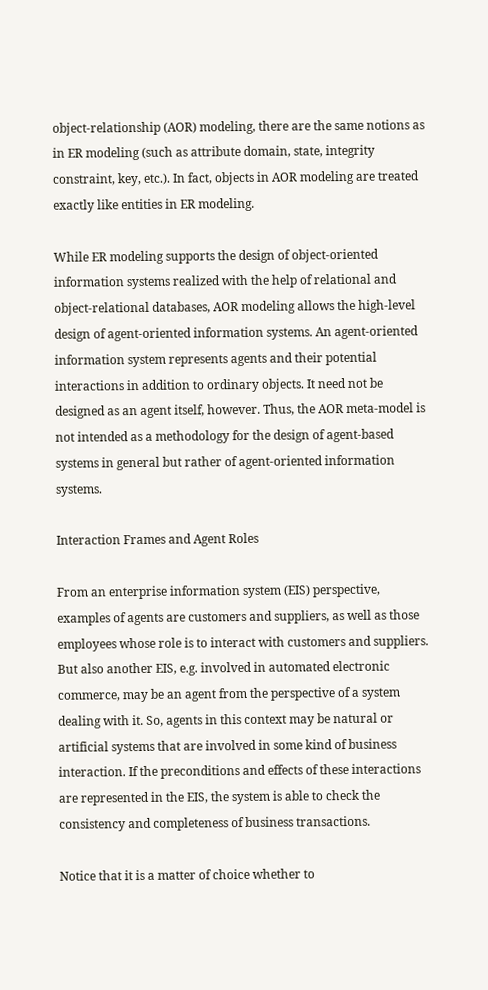object-relationship (AOR) modeling, there are the same notions as in ER modeling (such as attribute domain, state, integrity constraint, key, etc.). In fact, objects in AOR modeling are treated exactly like entities in ER modeling.

While ER modeling supports the design of object-oriented  information systems realized with the help of relational and object-relational databases, AOR modeling allows the high-level design of agent-oriented information systems. An agent-oriented information system represents agents and their potential interactions in addition to ordinary objects. It need not be designed as an agent itself, however. Thus, the AOR meta-model is not intended as a methodology for the design of agent-based systems in general but rather of agent-oriented information systems.

Interaction Frames and Agent Roles

From an enterprise information system (EIS) perspective, examples of agents are customers and suppliers, as well as those employees whose role is to interact with customers and suppliers. But also another EIS, e.g. involved in automated electronic commerce, may be an agent from the perspective of a system dealing with it. So, agents in this context may be natural or artificial systems that are involved in some kind of business interaction. If the preconditions and effects of these interactions are represented in the EIS, the system is able to check the consistency and completeness of business transactions.

Notice that it is a matter of choice whether to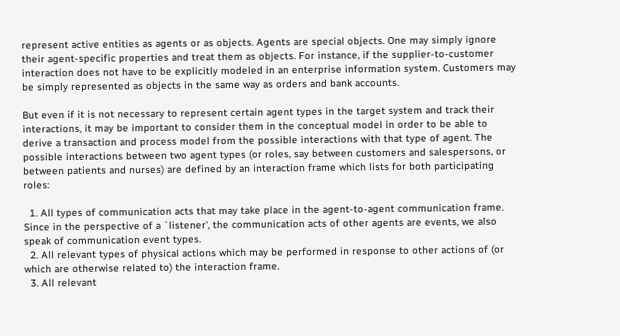represent active entities as agents or as objects. Agents are special objects. One may simply ignore their agent-specific properties and treat them as objects. For instance, if the supplier-to-customer interaction does not have to be explicitly modeled in an enterprise information system. Customers may be simply represented as objects in the same way as orders and bank accounts.

But even if it is not necessary to represent certain agent types in the target system and track their interactions, it may be important to consider them in the conceptual model in order to be able to derive a transaction and process model from the possible interactions with that type of agent. The possible interactions between two agent types (or roles, say between customers and salespersons, or between patients and nurses) are defined by an interaction frame which lists for both participating roles:

  1. All types of communication acts that may take place in the agent-to-agent communication frame. Since in the perspective of a `listener', the communication acts of other agents are events, we also speak of communication event types.
  2. All relevant types of physical actions which may be performed in response to other actions of (or which are otherwise related to) the interaction frame.
  3. All relevant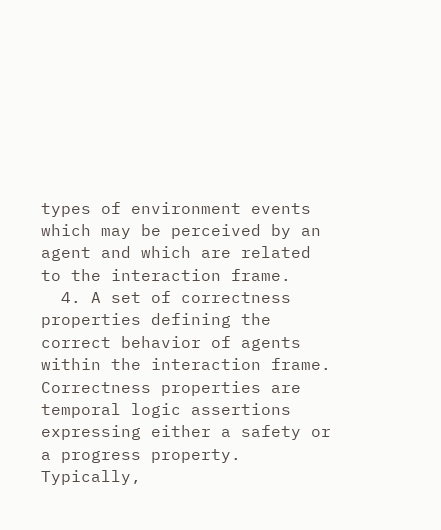types of environment events which may be perceived by an agent and which are related to the interaction frame.
  4. A set of correctness properties defining the correct behavior of agents within the interaction frame. Correctness properties are temporal logic assertions expressing either a safety or a progress property. Typically,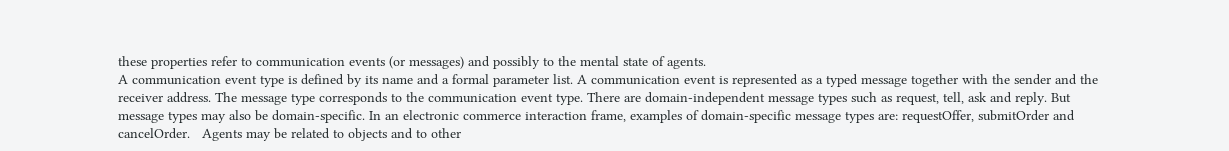these properties refer to communication events (or messages) and possibly to the mental state of agents.
A communication event type is defined by its name and a formal parameter list. A communication event is represented as a typed message together with the sender and the receiver address. The message type corresponds to the communication event type. There are domain-independent message types such as request, tell, ask and reply. But message types may also be domain-specific. In an electronic commerce interaction frame, examples of domain-specific message types are: requestOffer, submitOrder and cancelOrder.   Agents may be related to objects and to other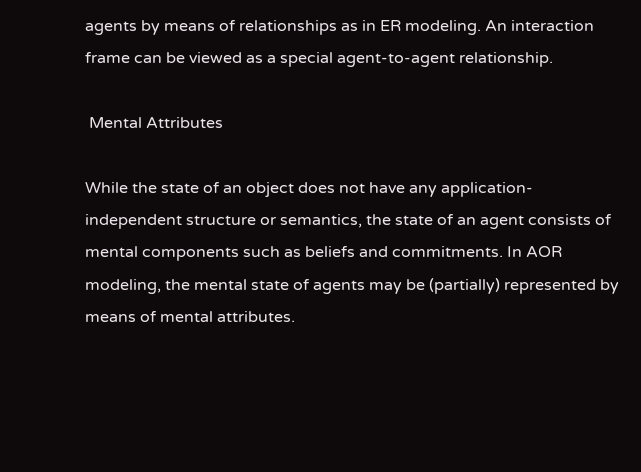agents by means of relationships as in ER modeling. An interaction frame can be viewed as a special agent-to-agent relationship.

 Mental Attributes

While the state of an object does not have any application-independent structure or semantics, the state of an agent consists of mental components such as beliefs and commitments. In AOR modeling, the mental state of agents may be (partially) represented by means of mental attributes.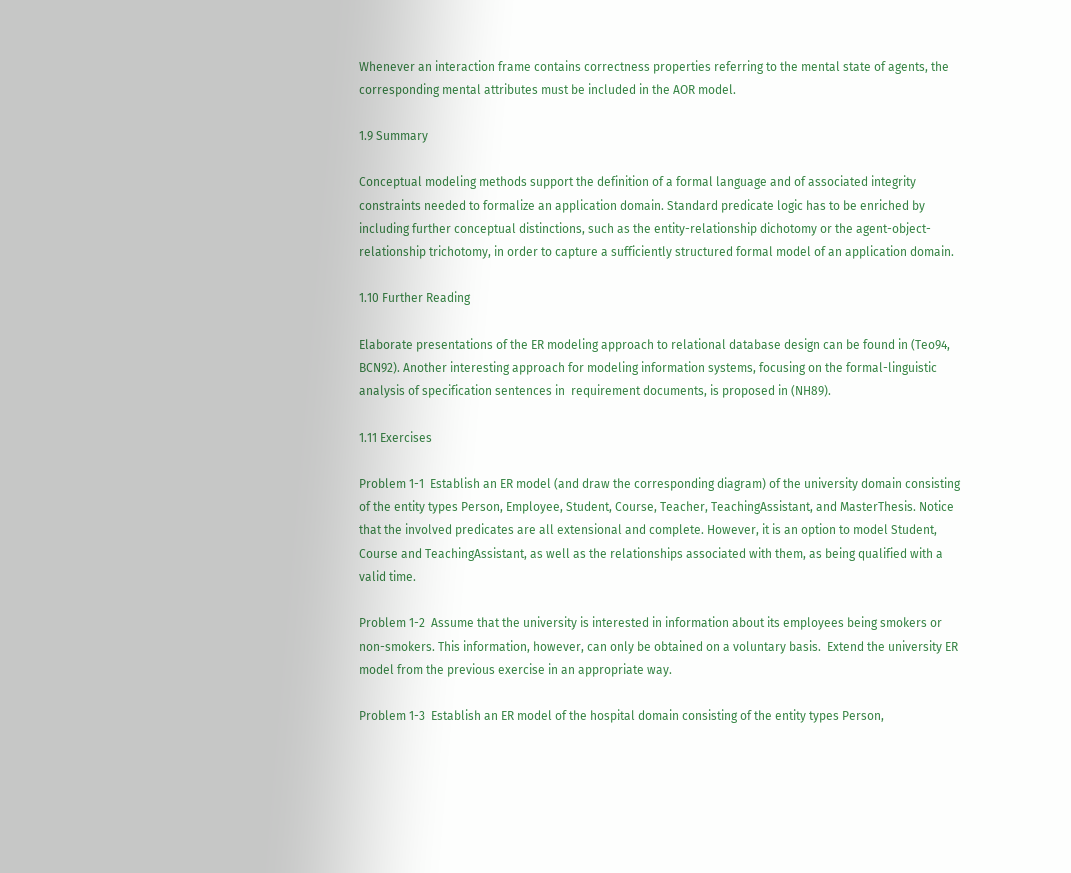Whenever an interaction frame contains correctness properties referring to the mental state of agents, the corresponding mental attributes must be included in the AOR model.

1.9 Summary

Conceptual modeling methods support the definition of a formal language and of associated integrity constraints needed to formalize an application domain. Standard predicate logic has to be enriched by including further conceptual distinctions, such as the entity-relationship dichotomy or the agent-object-relationship trichotomy, in order to capture a sufficiently structured formal model of an application domain.

1.10 Further Reading

Elaborate presentations of the ER modeling approach to relational database design can be found in (Teo94, BCN92). Another interesting approach for modeling information systems, focusing on the formal-linguistic analysis of specification sentences in  requirement documents, is proposed in (NH89).

1.11 Exercises

Problem 1-1  Establish an ER model (and draw the corresponding diagram) of the university domain consisting of the entity types Person, Employee, Student, Course, Teacher, TeachingAssistant, and MasterThesis. Notice that the involved predicates are all extensional and complete. However, it is an option to model Student, Course and TeachingAssistant, as well as the relationships associated with them, as being qualified with a valid time.

Problem 1-2  Assume that the university is interested in information about its employees being smokers or non-smokers. This information, however, can only be obtained on a voluntary basis.  Extend the university ER model from the previous exercise in an appropriate way.

Problem 1-3  Establish an ER model of the hospital domain consisting of the entity types Person,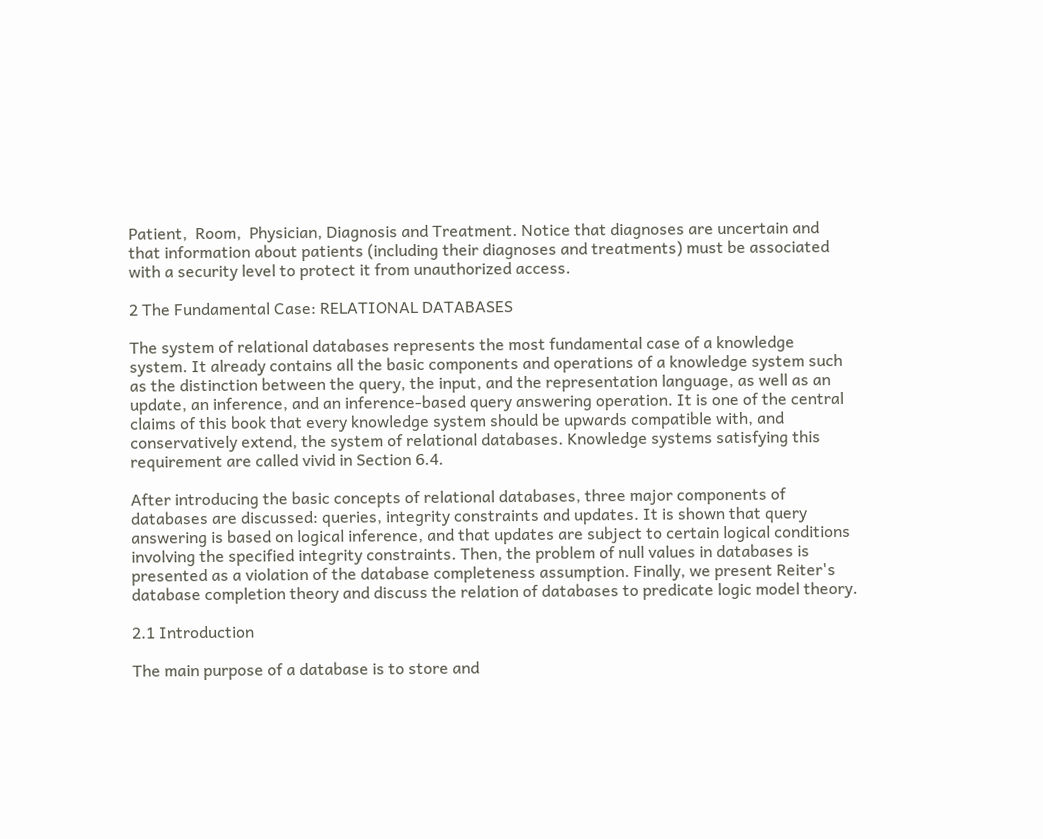Patient,  Room,  Physician, Diagnosis and Treatment. Notice that diagnoses are uncertain and that information about patients (including their diagnoses and treatments) must be associated with a security level to protect it from unauthorized access.

2 The Fundamental Case: RELATIONAL DATABASES

The system of relational databases represents the most fundamental case of a knowledge system. It already contains all the basic components and operations of a knowledge system such as the distinction between the query, the input, and the representation language, as well as an update, an inference, and an inference-based query answering operation. It is one of the central claims of this book that every knowledge system should be upwards compatible with, and conservatively extend, the system of relational databases. Knowledge systems satisfying this requirement are called vivid in Section 6.4.

After introducing the basic concepts of relational databases, three major components of databases are discussed: queries, integrity constraints and updates. It is shown that query answering is based on logical inference, and that updates are subject to certain logical conditions involving the specified integrity constraints. Then, the problem of null values in databases is presented as a violation of the database completeness assumption. Finally, we present Reiter's database completion theory and discuss the relation of databases to predicate logic model theory.

2.1 Introduction

The main purpose of a database is to store and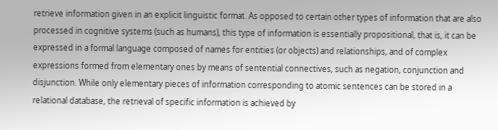retrieve information given in an explicit linguistic format. As opposed to certain other types of information that are also processed in cognitive systems (such as humans), this type of information is essentially propositional, that is, it can be expressed in a formal language composed of names for entities (or objects) and relationships, and of complex expressions formed from elementary ones by means of sentential connectives, such as negation, conjunction and disjunction. While only elementary pieces of information corresponding to atomic sentences can be stored in a relational database, the retrieval of specific information is achieved by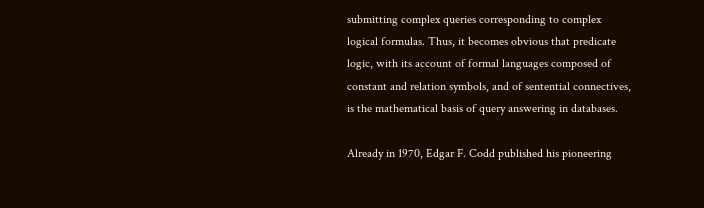submitting complex queries corresponding to complex logical formulas. Thus, it becomes obvious that predicate logic, with its account of formal languages composed of constant and relation symbols, and of sentential connectives, is the mathematical basis of query answering in databases.

Already in 1970, Edgar F. Codd published his pioneering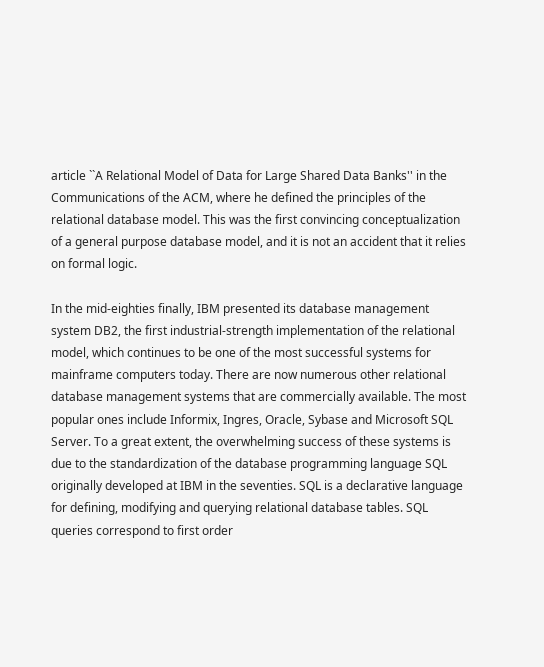article ``A Relational Model of Data for Large Shared Data Banks'' in the Communications of the ACM, where he defined the principles of the relational database model. This was the first convincing conceptualization of a general purpose database model, and it is not an accident that it relies on formal logic.

In the mid-eighties finally, IBM presented its database management system DB2, the first industrial-strength implementation of the relational model, which continues to be one of the most successful systems for mainframe computers today. There are now numerous other relational database management systems that are commercially available. The most popular ones include Informix, Ingres, Oracle, Sybase and Microsoft SQL Server. To a great extent, the overwhelming success of these systems is due to the standardization of the database programming language SQL originally developed at IBM in the seventies. SQL is a declarative language for defining, modifying and querying relational database tables. SQL queries correspond to first order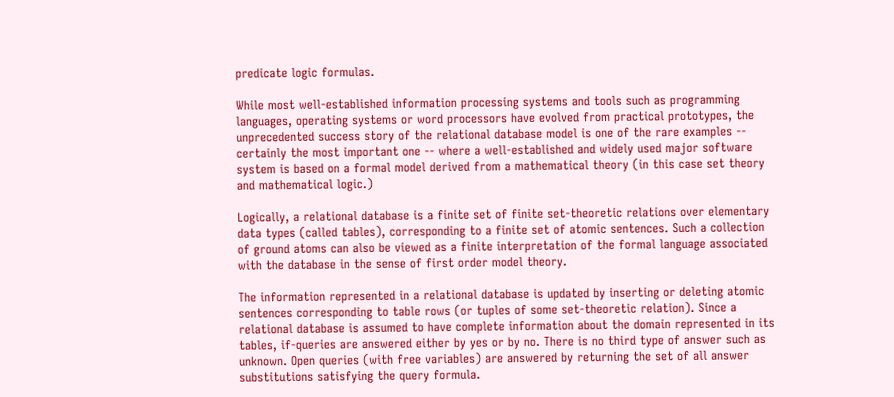predicate logic formulas.

While most well-established information processing systems and tools such as programming languages, operating systems or word processors have evolved from practical prototypes, the unprecedented success story of the relational database model is one of the rare examples -- certainly the most important one -- where a well-established and widely used major software system is based on a formal model derived from a mathematical theory (in this case set theory and mathematical logic.)

Logically, a relational database is a finite set of finite set-theoretic relations over elementary data types (called tables), corresponding to a finite set of atomic sentences. Such a collection of ground atoms can also be viewed as a finite interpretation of the formal language associated with the database in the sense of first order model theory.

The information represented in a relational database is updated by inserting or deleting atomic sentences corresponding to table rows (or tuples of some set-theoretic relation). Since a relational database is assumed to have complete information about the domain represented in its tables, if-queries are answered either by yes or by no. There is no third type of answer such as unknown. Open queries (with free variables) are answered by returning the set of all answer substitutions satisfying the query formula.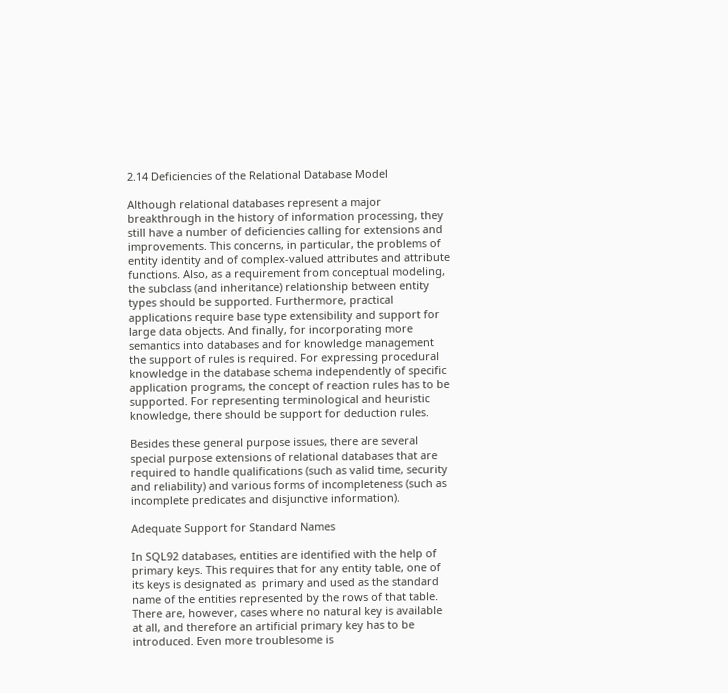2.14 Deficiencies of the Relational Database Model

Although relational databases represent a major breakthrough in the history of information processing, they still have a number of deficiencies calling for extensions and improvements. This concerns, in particular, the problems of entity identity and of complex-valued attributes and attribute functions. Also, as a requirement from conceptual modeling, the subclass (and inheritance) relationship between entity types should be supported. Furthermore, practical applications require base type extensibility and support for large data objects. And finally, for incorporating more semantics into databases and for knowledge management the support of rules is required. For expressing procedural knowledge in the database schema independently of specific application programs, the concept of reaction rules has to be supported. For representing terminological and heuristic knowledge, there should be support for deduction rules.

Besides these general purpose issues, there are several special purpose extensions of relational databases that are required to handle qualifications (such as valid time, security and reliability) and various forms of incompleteness (such as incomplete predicates and disjunctive information).

Adequate Support for Standard Names

In SQL92 databases, entities are identified with the help of primary keys. This requires that for any entity table, one of its keys is designated as  primary and used as the standard name of the entities represented by the rows of that table. There are, however, cases where no natural key is available at all, and therefore an artificial primary key has to be introduced. Even more troublesome is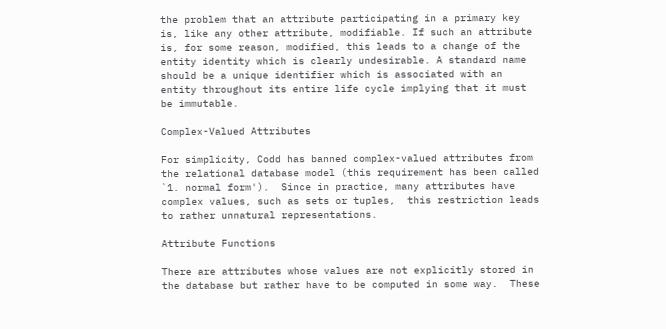the problem that an attribute participating in a primary key is, like any other attribute, modifiable. If such an attribute is, for some reason, modified, this leads to a change of the entity identity which is clearly undesirable. A standard name should be a unique identifier which is associated with an entity throughout its entire life cycle implying that it must be immutable.

Complex-Valued Attributes

For simplicity, Codd has banned complex-valued attributes from the relational database model (this requirement has been called `1. normal form').  Since in practice, many attributes have complex values, such as sets or tuples,  this restriction leads to rather unnatural representations.

Attribute Functions

There are attributes whose values are not explicitly stored in the database but rather have to be computed in some way.  These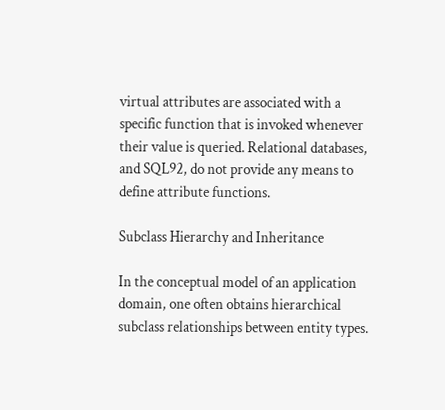virtual attributes are associated with a specific function that is invoked whenever their value is queried. Relational databases, and SQL92, do not provide any means to define attribute functions.

Subclass Hierarchy and Inheritance

In the conceptual model of an application domain, one often obtains hierarchical subclass relationships between entity types.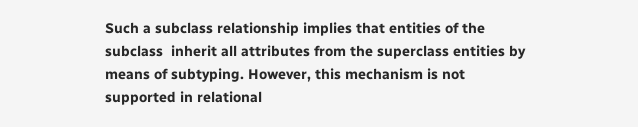Such a subclass relationship implies that entities of the subclass  inherit all attributes from the superclass entities by means of subtyping. However, this mechanism is not supported in relational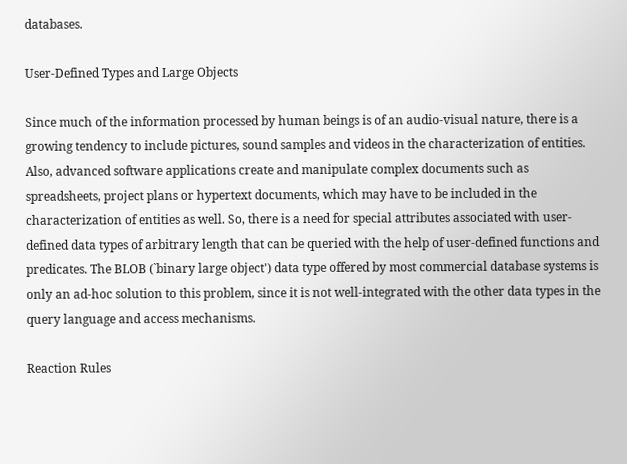databases.

User-Defined Types and Large Objects

Since much of the information processed by human beings is of an audio-visual nature, there is a growing tendency to include pictures, sound samples and videos in the characterization of entities. Also, advanced software applications create and manipulate complex documents such as spreadsheets, project plans or hypertext documents, which may have to be included in the characterization of entities as well. So, there is a need for special attributes associated with user-defined data types of arbitrary length that can be queried with the help of user-defined functions and predicates. The BLOB (`binary large object') data type offered by most commercial database systems is only an ad-hoc solution to this problem, since it is not well-integrated with the other data types in the query language and access mechanisms.

Reaction Rules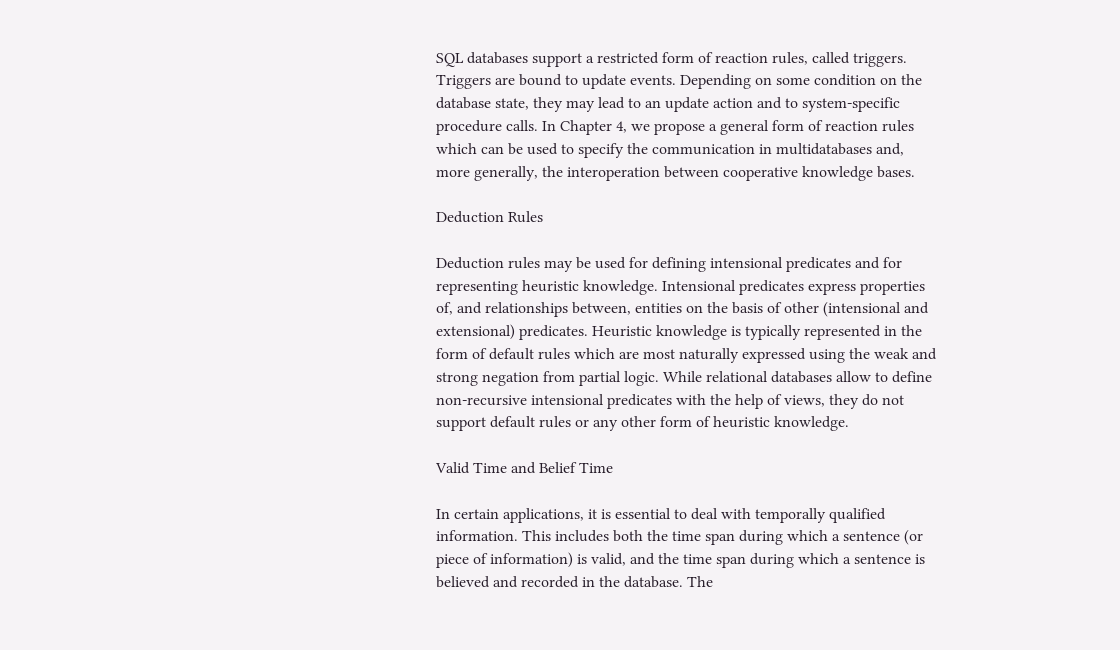SQL databases support a restricted form of reaction rules, called triggers. Triggers are bound to update events. Depending on some condition on the database state, they may lead to an update action and to system-specific procedure calls. In Chapter 4, we propose a general form of reaction rules which can be used to specify the communication in multidatabases and, more generally, the interoperation between cooperative knowledge bases.

Deduction Rules

Deduction rules may be used for defining intensional predicates and for representing heuristic knowledge. Intensional predicates express properties of, and relationships between, entities on the basis of other (intensional and extensional) predicates. Heuristic knowledge is typically represented in the form of default rules which are most naturally expressed using the weak and  strong negation from partial logic. While relational databases allow to define non-recursive intensional predicates with the help of views, they do not support default rules or any other form of heuristic knowledge.

Valid Time and Belief Time

In certain applications, it is essential to deal with temporally qualified information. This includes both the time span during which a sentence (or piece of information) is valid, and the time span during which a sentence is believed and recorded in the database. The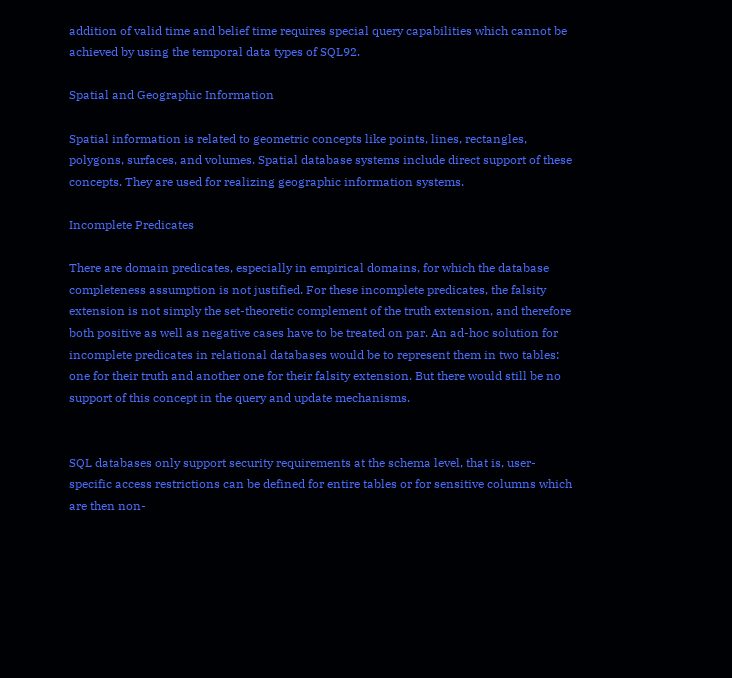addition of valid time and belief time requires special query capabilities which cannot be achieved by using the temporal data types of SQL92.

Spatial and Geographic Information

Spatial information is related to geometric concepts like points, lines, rectangles, polygons, surfaces, and volumes. Spatial database systems include direct support of these concepts. They are used for realizing geographic information systems.

Incomplete Predicates

There are domain predicates, especially in empirical domains, for which the database completeness assumption is not justified. For these incomplete predicates, the falsity extension is not simply the set-theoretic complement of the truth extension, and therefore both positive as well as negative cases have to be treated on par. An ad-hoc solution for incomplete predicates in relational databases would be to represent them in two tables: one for their truth and another one for their falsity extension. But there would still be no support of this concept in the query and update mechanisms.


SQL databases only support security requirements at the schema level, that is, user-specific access restrictions can be defined for entire tables or for sensitive columns which are then non-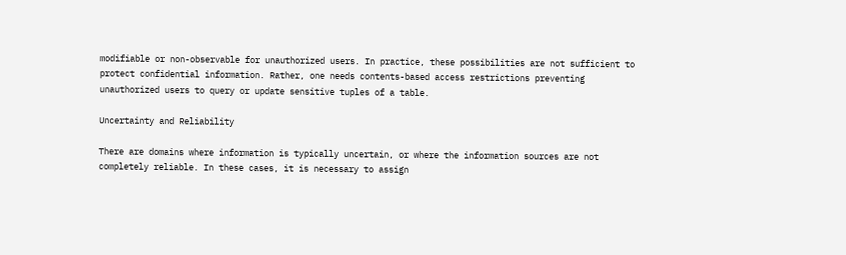modifiable or non-observable for unauthorized users. In practice, these possibilities are not sufficient to protect confidential information. Rather, one needs contents-based access restrictions preventing unauthorized users to query or update sensitive tuples of a table.

Uncertainty and Reliability

There are domains where information is typically uncertain, or where the information sources are not completely reliable. In these cases, it is necessary to assign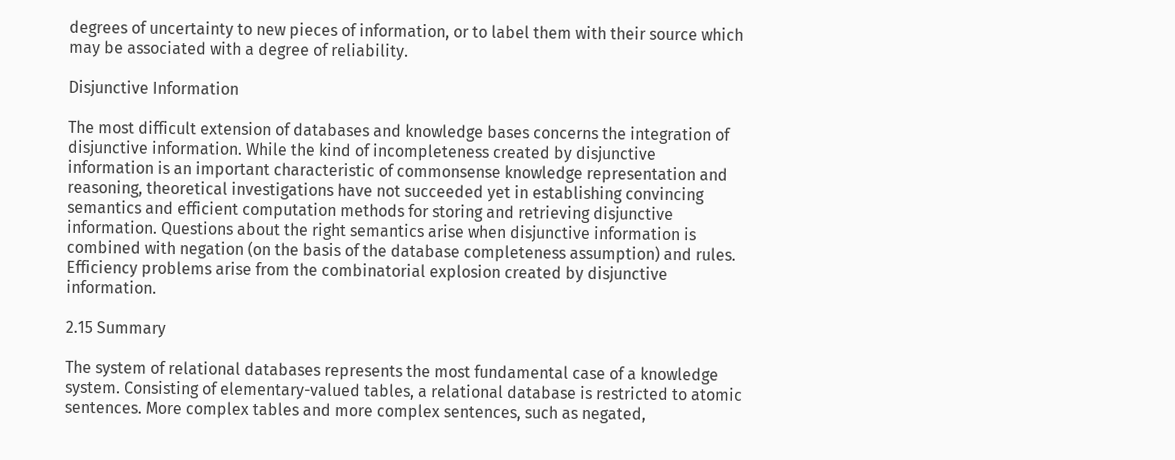degrees of uncertainty to new pieces of information, or to label them with their source which may be associated with a degree of reliability.

Disjunctive Information

The most difficult extension of databases and knowledge bases concerns the integration of disjunctive information. While the kind of incompleteness created by disjunctive information is an important characteristic of commonsense knowledge representation and reasoning, theoretical investigations have not succeeded yet in establishing convincing semantics and efficient computation methods for storing and retrieving disjunctive information. Questions about the right semantics arise when disjunctive information is combined with negation (on the basis of the database completeness assumption) and rules. Efficiency problems arise from the combinatorial explosion created by disjunctive information.

2.15 Summary

The system of relational databases represents the most fundamental case of a knowledge system. Consisting of elementary-valued tables, a relational database is restricted to atomic sentences. More complex tables and more complex sentences, such as negated,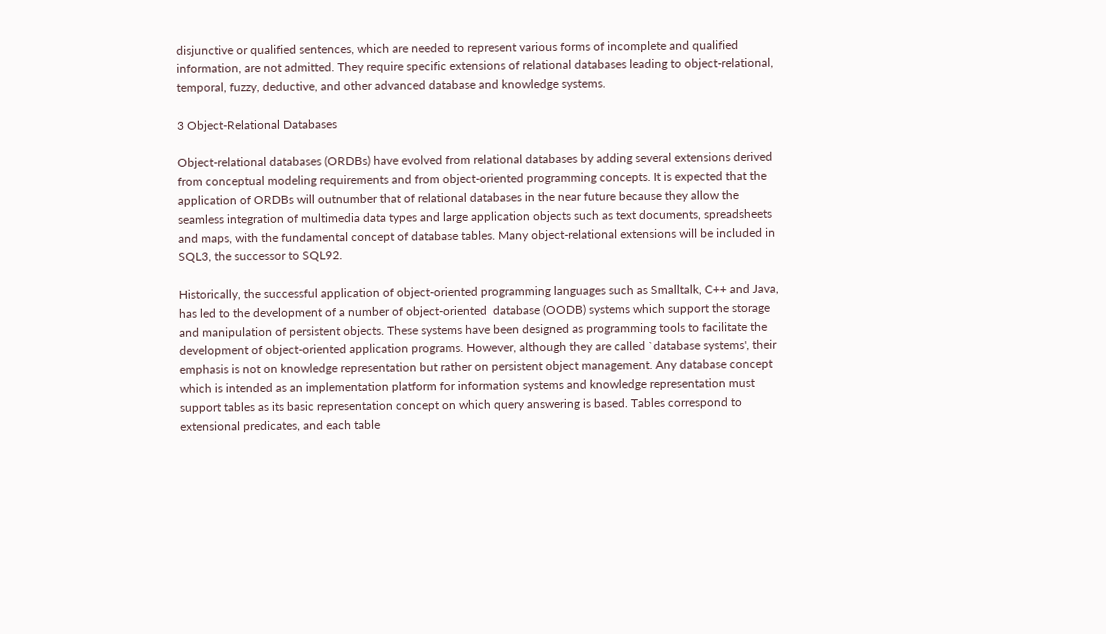disjunctive or qualified sentences, which are needed to represent various forms of incomplete and qualified information, are not admitted. They require specific extensions of relational databases leading to object-relational, temporal, fuzzy, deductive, and other advanced database and knowledge systems.

3 Object-Relational Databases

Object-relational databases (ORDBs) have evolved from relational databases by adding several extensions derived from conceptual modeling requirements and from object-oriented programming concepts. It is expected that the application of ORDBs will outnumber that of relational databases in the near future because they allow the seamless integration of multimedia data types and large application objects such as text documents, spreadsheets and maps, with the fundamental concept of database tables. Many object-relational extensions will be included in SQL3, the successor to SQL92.

Historically, the successful application of object-oriented programming languages such as Smalltalk, C++ and Java, has led to the development of a number of object-oriented  database (OODB) systems which support the storage and manipulation of persistent objects. These systems have been designed as programming tools to facilitate the development of object-oriented application programs. However, although they are called `database systems', their emphasis is not on knowledge representation but rather on persistent object management. Any database concept which is intended as an implementation platform for information systems and knowledge representation must support tables as its basic representation concept on which query answering is based. Tables correspond to extensional predicates, and each table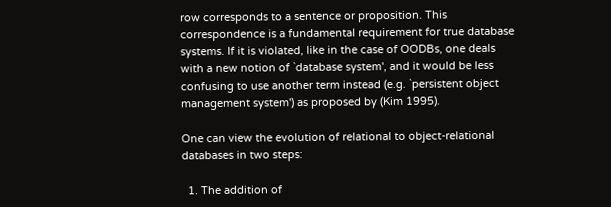row corresponds to a sentence or proposition. This correspondence is a fundamental requirement for true database systems. If it is violated, like in the case of OODBs, one deals with a new notion of `database system', and it would be less confusing to use another term instead (e.g. `persistent object management system') as proposed by (Kim 1995).

One can view the evolution of relational to object-relational databases in two steps:

  1. The addition of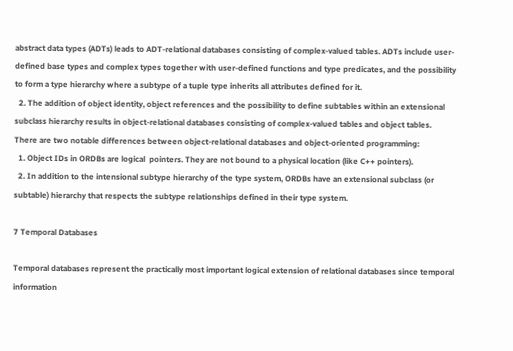abstract data types (ADTs) leads to ADT-relational databases consisting of complex-valued tables. ADTs include user-defined base types and complex types together with user-defined functions and type predicates, and the possibility to form a type hierarchy where a subtype of a tuple type inherits all attributes defined for it.
  2. The addition of object identity, object references and the possibility to define subtables within an extensional subclass hierarchy results in object-relational databases consisting of complex-valued tables and object tables.
There are two notable differences between object-relational databases and object-oriented programming:
  1. Object IDs in ORDBs are logical  pointers. They are not bound to a physical location (like C++ pointers).
  2. In addition to the intensional subtype hierarchy of the type system, ORDBs have an extensional subclass (or subtable) hierarchy that respects the subtype relationships defined in their type system.

7 Temporal Databases

Temporal databases represent the practically most important logical extension of relational databases since temporal information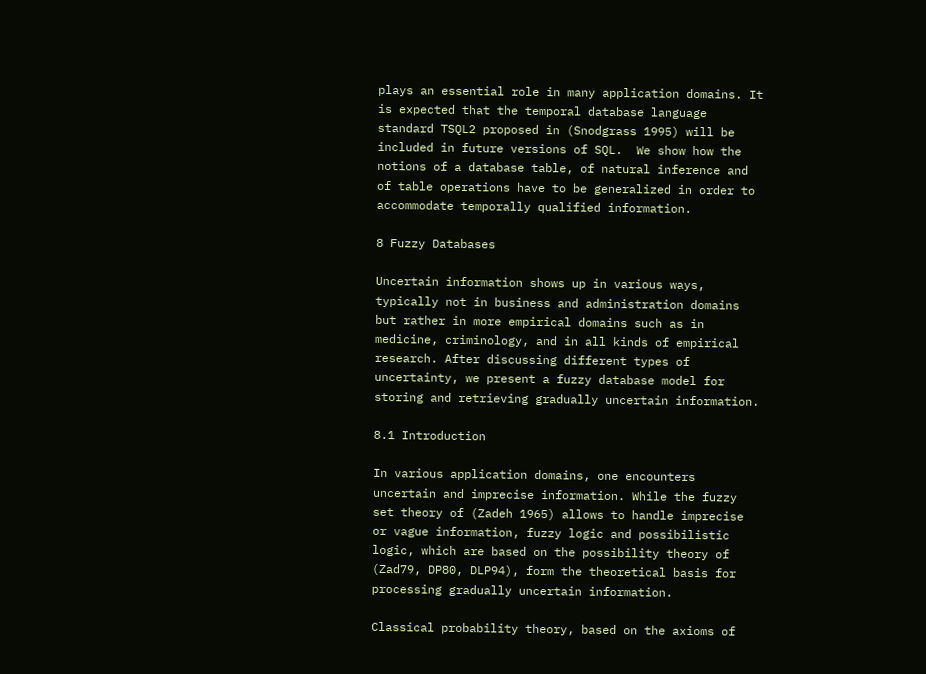plays an essential role in many application domains. It is expected that the temporal database language standard TSQL2 proposed in (Snodgrass 1995) will be included in future versions of SQL.  We show how the notions of a database table, of natural inference and of table operations have to be generalized in order to accommodate temporally qualified information.

8 Fuzzy Databases

Uncertain information shows up in various ways, typically not in business and administration domains but rather in more empirical domains such as in medicine, criminology, and in all kinds of empirical research. After discussing different types of uncertainty, we present a fuzzy database model for storing and retrieving gradually uncertain information.

8.1 Introduction

In various application domains, one encounters uncertain and imprecise information. While the fuzzy set theory of (Zadeh 1965) allows to handle imprecise or vague information, fuzzy logic and possibilistic logic, which are based on the possibility theory of (Zad79, DP80, DLP94), form the theoretical basis for processing gradually uncertain information.

Classical probability theory, based on the axioms of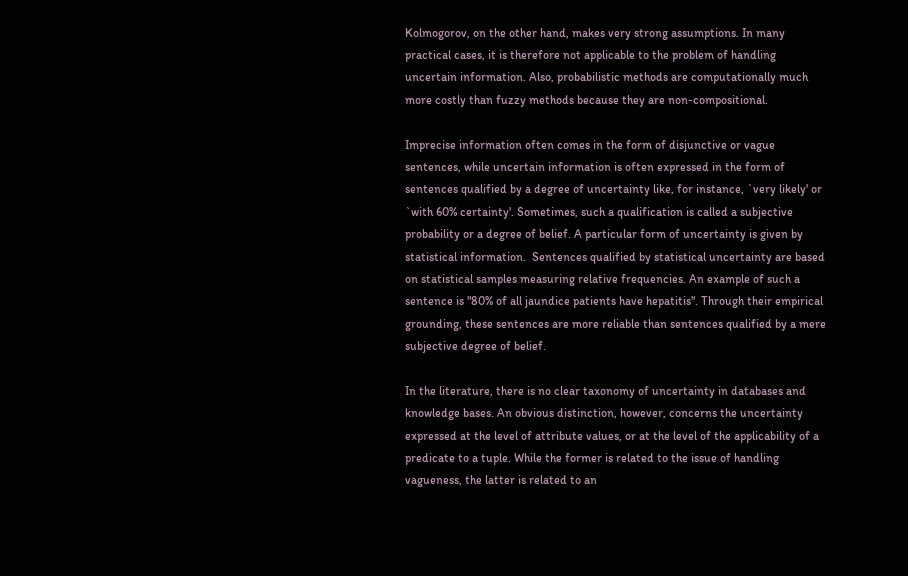Kolmogorov, on the other hand, makes very strong assumptions. In many practical cases, it is therefore not applicable to the problem of handling uncertain information. Also, probabilistic methods are computationally much more costly than fuzzy methods because they are non-compositional.

Imprecise information often comes in the form of disjunctive or vague sentences, while uncertain information is often expressed in the form of sentences qualified by a degree of uncertainty like, for instance, `very likely' or `with 60% certainty'. Sometimes, such a qualification is called a subjective probability or a degree of belief. A particular form of uncertainty is given by statistical information.  Sentences qualified by statistical uncertainty are based on statistical samples measuring relative frequencies. An example of such a sentence is "80% of all jaundice patients have hepatitis". Through their empirical grounding, these sentences are more reliable than sentences qualified by a mere subjective degree of belief.

In the literature, there is no clear taxonomy of uncertainty in databases and knowledge bases. An obvious distinction, however, concerns the uncertainty expressed at the level of attribute values, or at the level of the applicability of a predicate to a tuple. While the former is related to the issue of handling vagueness, the latter is related to an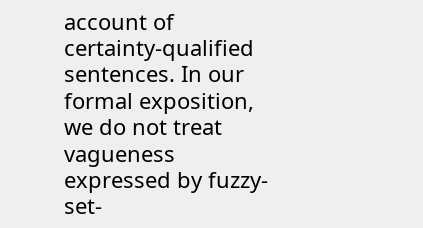account of certainty-qualified sentences. In our formal exposition, we do not treat vagueness expressed by fuzzy-set-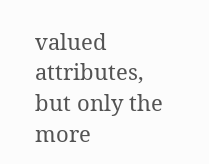valued attributes, but only the more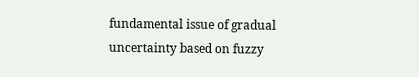fundamental issue of gradual uncertainty based on fuzzy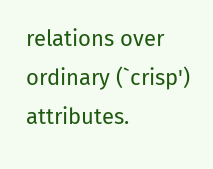relations over ordinary (`crisp') attributes.